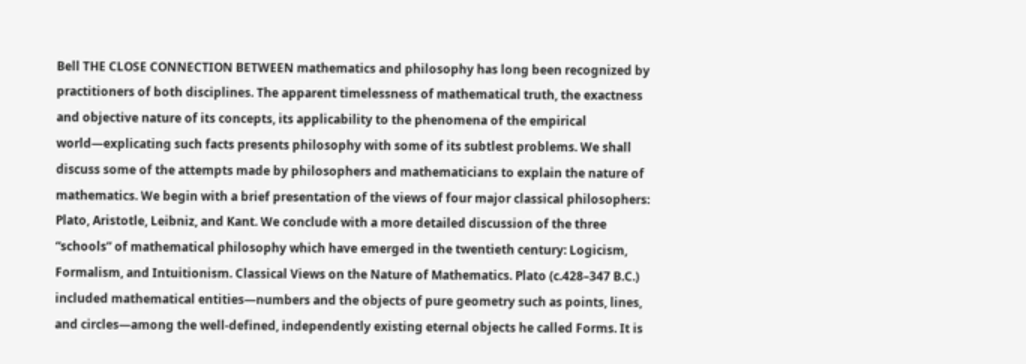Bell THE CLOSE CONNECTION BETWEEN mathematics and philosophy has long been recognized by practitioners of both disciplines. The apparent timelessness of mathematical truth, the exactness and objective nature of its concepts, its applicability to the phenomena of the empirical world—explicating such facts presents philosophy with some of its subtlest problems. We shall discuss some of the attempts made by philosophers and mathematicians to explain the nature of mathematics. We begin with a brief presentation of the views of four major classical philosophers: Plato, Aristotle, Leibniz, and Kant. We conclude with a more detailed discussion of the three “schools” of mathematical philosophy which have emerged in the twentieth century: Logicism, Formalism, and Intuitionism. Classical Views on the Nature of Mathematics. Plato (c.428–347 B.C.) included mathematical entities—numbers and the objects of pure geometry such as points, lines, and circles—among the well-defined, independently existing eternal objects he called Forms. It is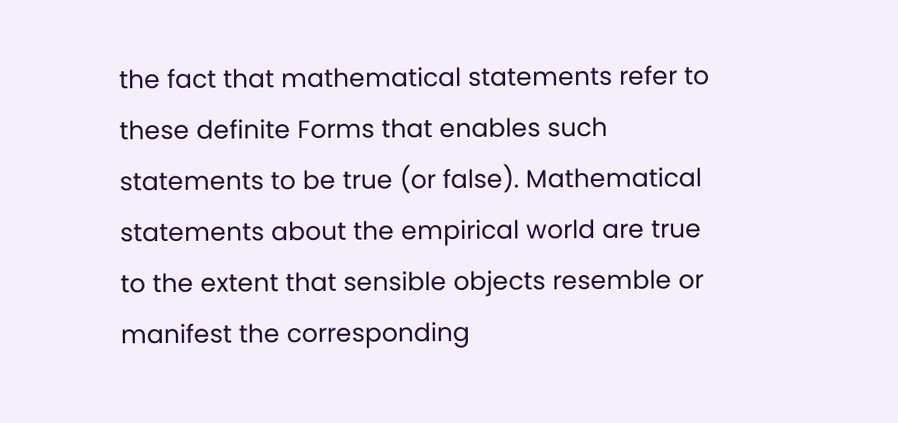the fact that mathematical statements refer to these definite Forms that enables such statements to be true (or false). Mathematical statements about the empirical world are true to the extent that sensible objects resemble or manifest the corresponding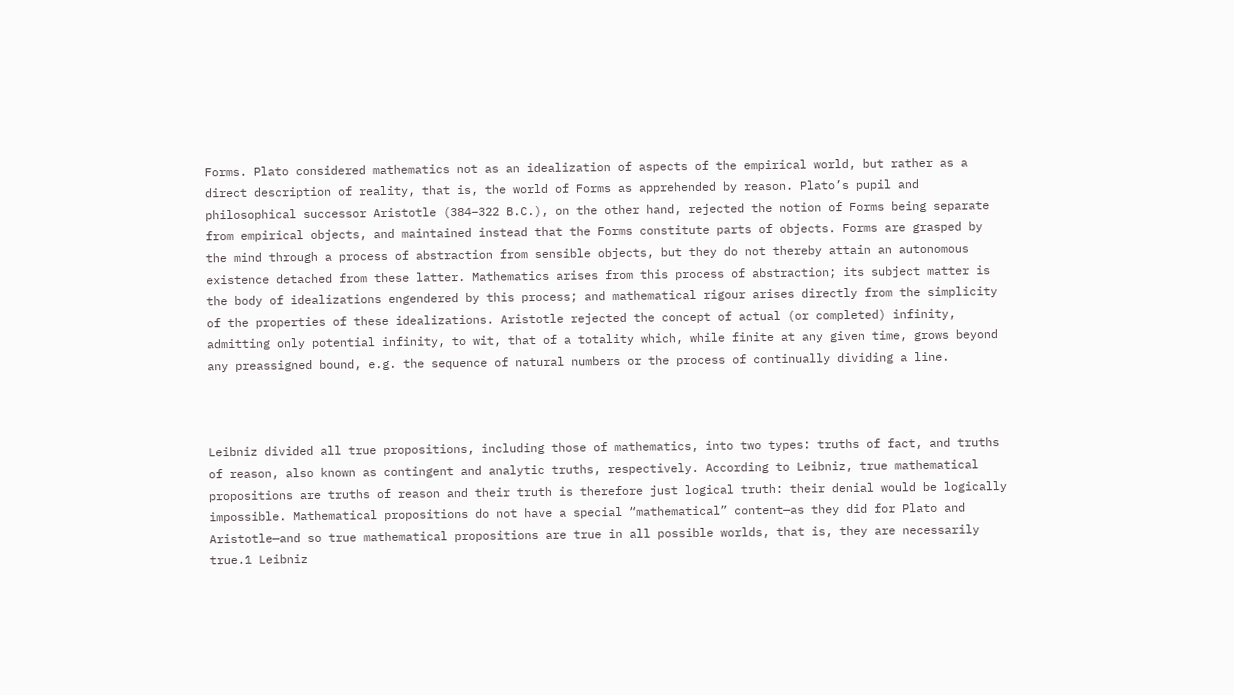Forms. Plato considered mathematics not as an idealization of aspects of the empirical world, but rather as a direct description of reality, that is, the world of Forms as apprehended by reason. Plato’s pupil and philosophical successor Aristotle (384–322 B.C.), on the other hand, rejected the notion of Forms being separate from empirical objects, and maintained instead that the Forms constitute parts of objects. Forms are grasped by the mind through a process of abstraction from sensible objects, but they do not thereby attain an autonomous existence detached from these latter. Mathematics arises from this process of abstraction; its subject matter is the body of idealizations engendered by this process; and mathematical rigour arises directly from the simplicity of the properties of these idealizations. Aristotle rejected the concept of actual (or completed) infinity, admitting only potential infinity, to wit, that of a totality which, while finite at any given time, grows beyond any preassigned bound, e.g. the sequence of natural numbers or the process of continually dividing a line.



Leibniz divided all true propositions, including those of mathematics, into two types: truths of fact, and truths of reason, also known as contingent and analytic truths, respectively. According to Leibniz, true mathematical propositions are truths of reason and their truth is therefore just logical truth: their denial would be logically impossible. Mathematical propositions do not have a special “mathematical” content—as they did for Plato and Aristotle—and so true mathematical propositions are true in all possible worlds, that is, they are necessarily true.1 Leibniz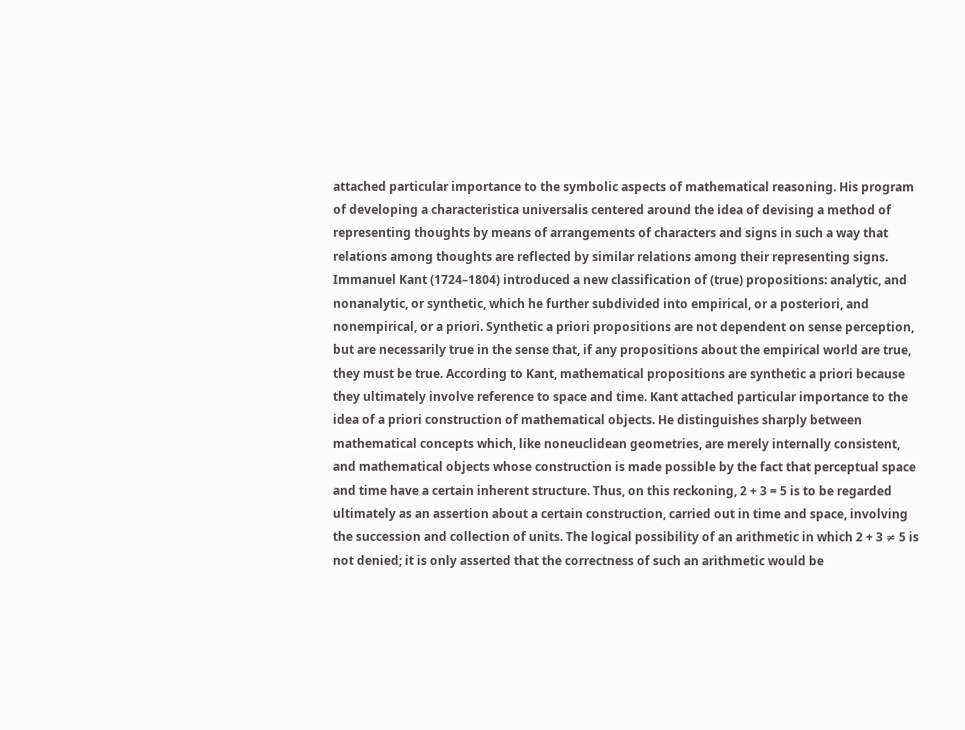attached particular importance to the symbolic aspects of mathematical reasoning. His program of developing a characteristica universalis centered around the idea of devising a method of representing thoughts by means of arrangements of characters and signs in such a way that relations among thoughts are reflected by similar relations among their representing signs. Immanuel Kant (1724–1804) introduced a new classification of (true) propositions: analytic, and nonanalytic, or synthetic, which he further subdivided into empirical, or a posteriori, and nonempirical, or a priori. Synthetic a priori propositions are not dependent on sense perception, but are necessarily true in the sense that, if any propositions about the empirical world are true, they must be true. According to Kant, mathematical propositions are synthetic a priori because they ultimately involve reference to space and time. Kant attached particular importance to the idea of a priori construction of mathematical objects. He distinguishes sharply between mathematical concepts which, like noneuclidean geometries, are merely internally consistent, and mathematical objects whose construction is made possible by the fact that perceptual space and time have a certain inherent structure. Thus, on this reckoning, 2 + 3 = 5 is to be regarded ultimately as an assertion about a certain construction, carried out in time and space, involving the succession and collection of units. The logical possibility of an arithmetic in which 2 + 3 ≠ 5 is not denied; it is only asserted that the correctness of such an arithmetic would be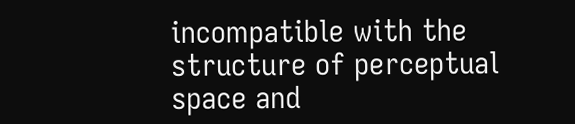incompatible with the structure of perceptual space and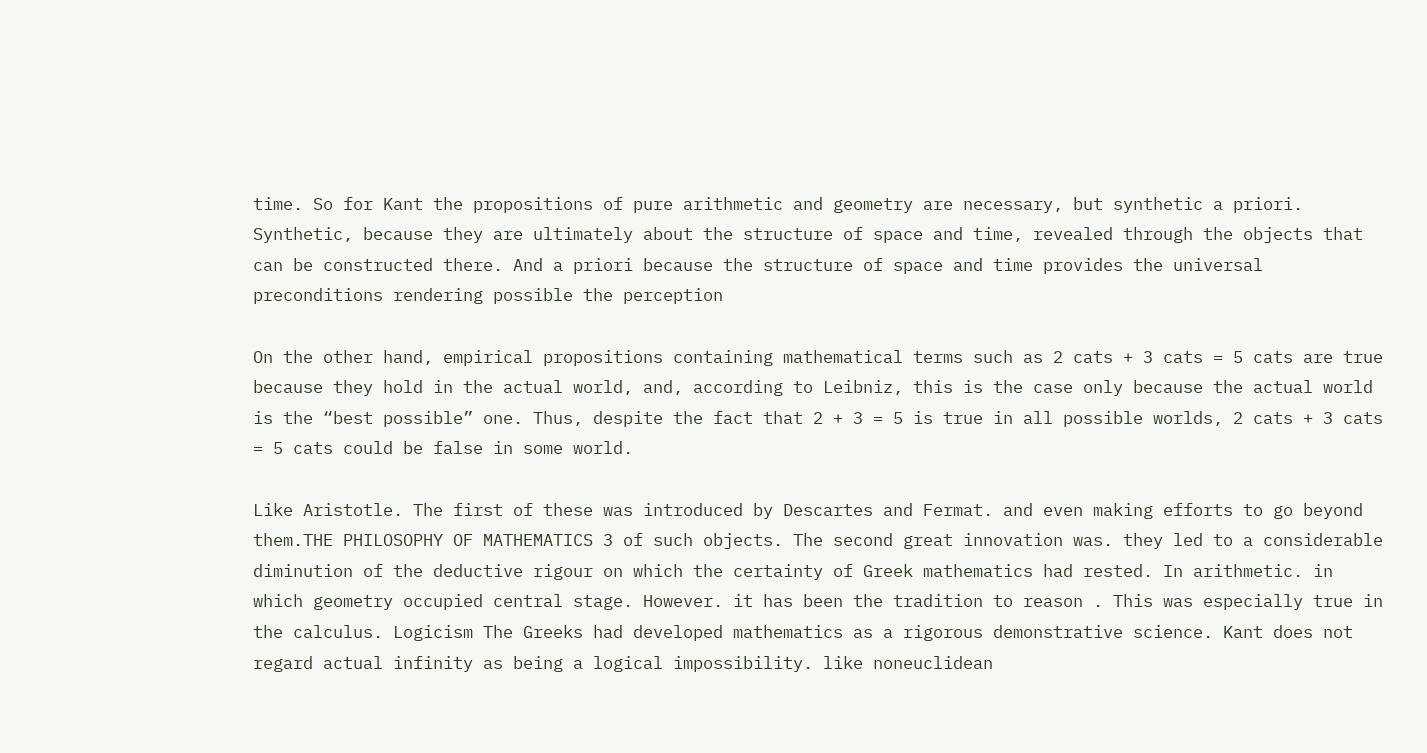time. So for Kant the propositions of pure arithmetic and geometry are necessary, but synthetic a priori. Synthetic, because they are ultimately about the structure of space and time, revealed through the objects that can be constructed there. And a priori because the structure of space and time provides the universal preconditions rendering possible the perception

On the other hand, empirical propositions containing mathematical terms such as 2 cats + 3 cats = 5 cats are true because they hold in the actual world, and, according to Leibniz, this is the case only because the actual world is the “best possible” one. Thus, despite the fact that 2 + 3 = 5 is true in all possible worlds, 2 cats + 3 cats = 5 cats could be false in some world.

Like Aristotle. The first of these was introduced by Descartes and Fermat. and even making efforts to go beyond them.THE PHILOSOPHY OF MATHEMATICS 3 of such objects. The second great innovation was. they led to a considerable diminution of the deductive rigour on which the certainty of Greek mathematics had rested. In arithmetic. in which geometry occupied central stage. However. it has been the tradition to reason . This was especially true in the calculus. Logicism The Greeks had developed mathematics as a rigorous demonstrative science. Kant does not regard actual infinity as being a logical impossibility. like noneuclidean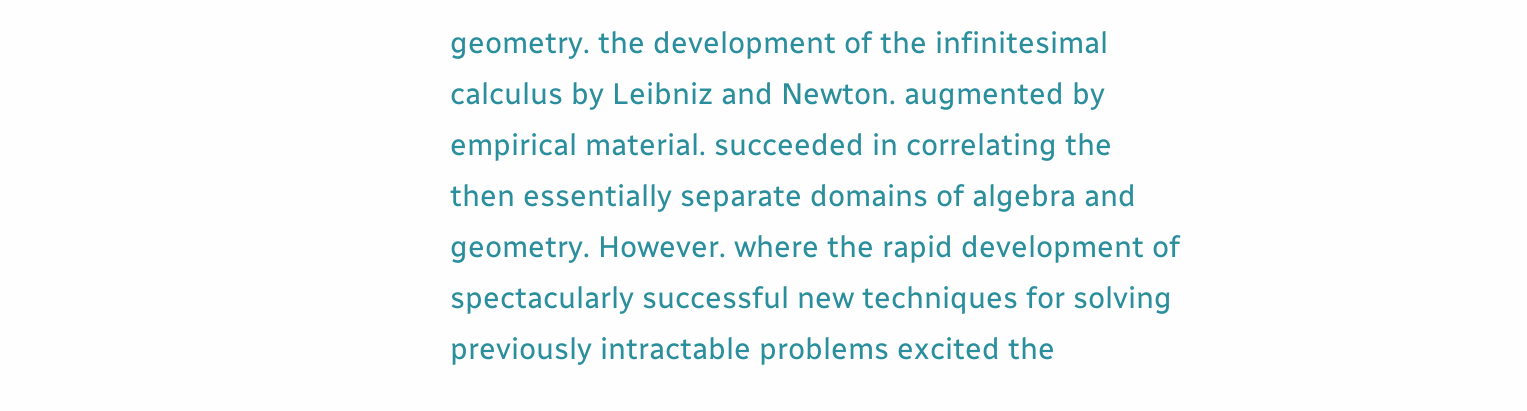geometry. the development of the infinitesimal calculus by Leibniz and Newton. augmented by empirical material. succeeded in correlating the then essentially separate domains of algebra and geometry. However. where the rapid development of spectacularly successful new techniques for solving previously intractable problems excited the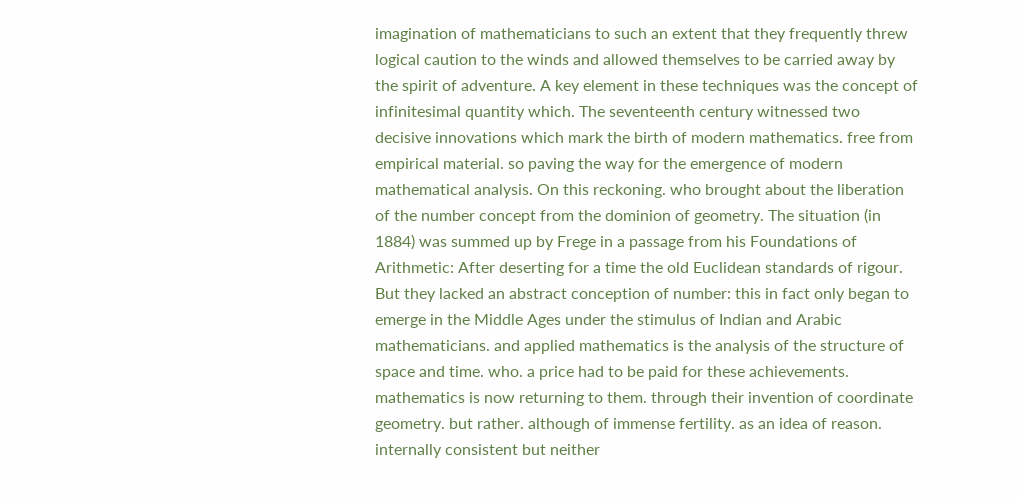imagination of mathematicians to such an extent that they frequently threw logical caution to the winds and allowed themselves to be carried away by the spirit of adventure. A key element in these techniques was the concept of infinitesimal quantity which. The seventeenth century witnessed two decisive innovations which mark the birth of modern mathematics. free from empirical material. so paving the way for the emergence of modern mathematical analysis. On this reckoning. who brought about the liberation of the number concept from the dominion of geometry. The situation (in 1884) was summed up by Frege in a passage from his Foundations of Arithmetic: After deserting for a time the old Euclidean standards of rigour. But they lacked an abstract conception of number: this in fact only began to emerge in the Middle Ages under the stimulus of Indian and Arabic mathematicians. and applied mathematics is the analysis of the structure of space and time. who. a price had to be paid for these achievements. mathematics is now returning to them. through their invention of coordinate geometry. but rather. although of immense fertility. as an idea of reason. internally consistent but neither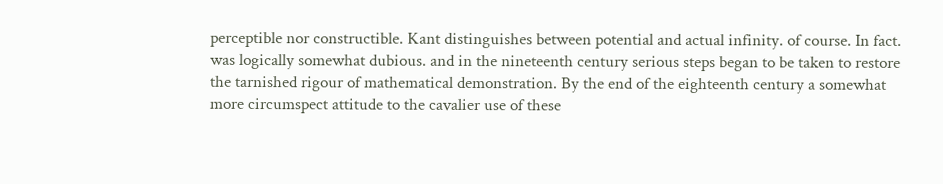perceptible nor constructible. Kant distinguishes between potential and actual infinity. of course. In fact. was logically somewhat dubious. and in the nineteenth century serious steps began to be taken to restore the tarnished rigour of mathematical demonstration. By the end of the eighteenth century a somewhat more circumspect attitude to the cavalier use of these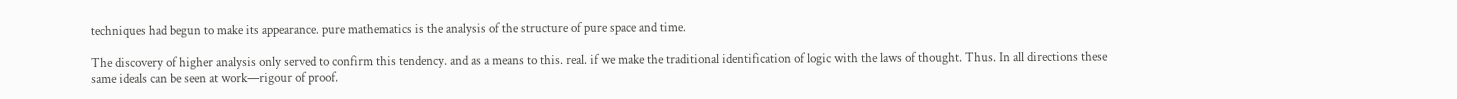techniques had begun to make its appearance. pure mathematics is the analysis of the structure of pure space and time.

The discovery of higher analysis only served to confirm this tendency. and as a means to this. real. if we make the traditional identification of logic with the laws of thought. Thus. In all directions these same ideals can be seen at work—rigour of proof.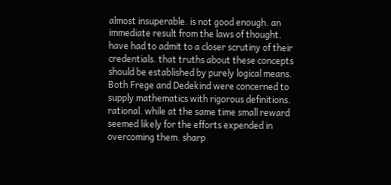almost insuperable. is not good enough. an immediate result from the laws of thought. have had to admit to a closer scrutiny of their credentials. that truths about these concepts should be established by purely logical means. Both Frege and Dedekind were concerned to supply mathematics with rigorous definitions. rational. while at the same time small reward seemed likely for the efforts expended in overcoming them. sharp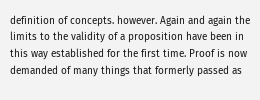definition of concepts. however. Again and again the limits to the validity of a proposition have been in this way established for the first time. Proof is now demanded of many things that formerly passed as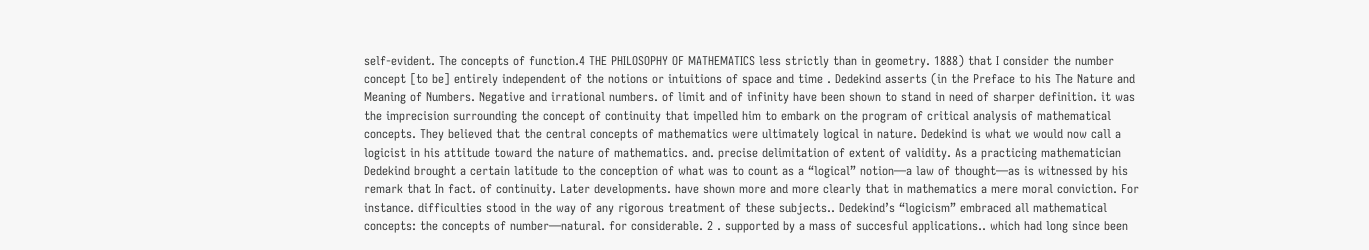self-evident. The concepts of function.4 THE PHILOSOPHY OF MATHEMATICS less strictly than in geometry. 1888) that I consider the number concept [to be] entirely independent of the notions or intuitions of space and time . Dedekind asserts (in the Preface to his The Nature and Meaning of Numbers. Negative and irrational numbers. of limit and of infinity have been shown to stand in need of sharper definition. it was the imprecision surrounding the concept of continuity that impelled him to embark on the program of critical analysis of mathematical concepts. They believed that the central concepts of mathematics were ultimately logical in nature. Dedekind is what we would now call a logicist in his attitude toward the nature of mathematics. and. precise delimitation of extent of validity. As a practicing mathematician Dedekind brought a certain latitude to the conception of what was to count as a “logical” notion—a law of thought—as is witnessed by his remark that In fact. of continuity. Later developments. have shown more and more clearly that in mathematics a mere moral conviction. For instance. difficulties stood in the way of any rigorous treatment of these subjects.. Dedekind’s “logicism” embraced all mathematical concepts: the concepts of number—natural. for considerable. 2 . supported by a mass of succesful applications.. which had long since been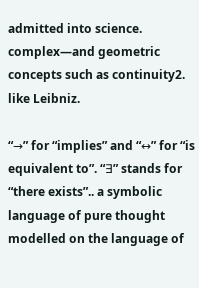admitted into science. complex—and geometric concepts such as continuity2. like Leibniz.

“→” for “implies” and “↔” for “is equivalent to”. “∃” stands for “there exists”.. a symbolic language of pure thought modelled on the language of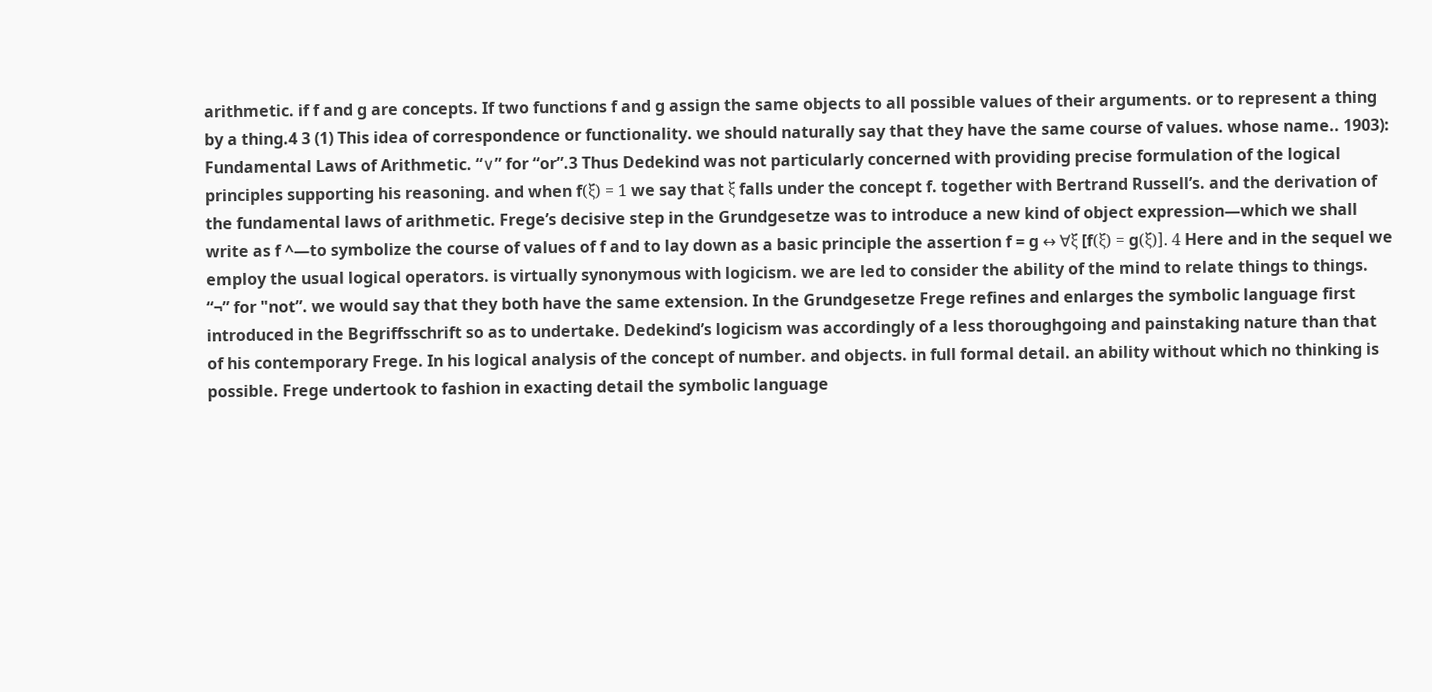arithmetic. if f and g are concepts. If two functions f and g assign the same objects to all possible values of their arguments. or to represent a thing by a thing.4 3 (1) This idea of correspondence or functionality. we should naturally say that they have the same course of values. whose name.. 1903): Fundamental Laws of Arithmetic. “∨” for “or”.3 Thus Dedekind was not particularly concerned with providing precise formulation of the logical principles supporting his reasoning. and when f(ξ) = 1 we say that ξ falls under the concept f. together with Bertrand Russell’s. and the derivation of the fundamental laws of arithmetic. Frege’s decisive step in the Grundgesetze was to introduce a new kind of object expression—which we shall write as f ^—to symbolize the course of values of f and to lay down as a basic principle the assertion f = g ↔ ∀ξ [f(ξ) = g(ξ)]. 4 Here and in the sequel we employ the usual logical operators. is virtually synonymous with logicism. we are led to consider the ability of the mind to relate things to things. “¬” for "not”. we would say that they both have the same extension. In the Grundgesetze Frege refines and enlarges the symbolic language first introduced in the Begriffsschrift so as to undertake. Dedekind’s logicism was accordingly of a less thoroughgoing and painstaking nature than that of his contemporary Frege. In his logical analysis of the concept of number. and objects. in full formal detail. an ability without which no thinking is possible. Frege undertook to fashion in exacting detail the symbolic language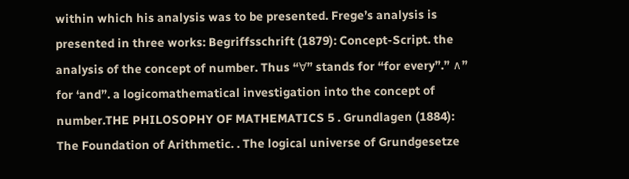within which his analysis was to be presented. Frege’s analysis is presented in three works: Begriffsschrift (1879): Concept-Script. the analysis of the concept of number. Thus “∀” stands for “for every”.” ∧” for ‘and”. a logicomathematical investigation into the concept of number.THE PHILOSOPHY OF MATHEMATICS 5 . Grundlagen (1884): The Foundation of Arithmetic. . The logical universe of Grundgesetze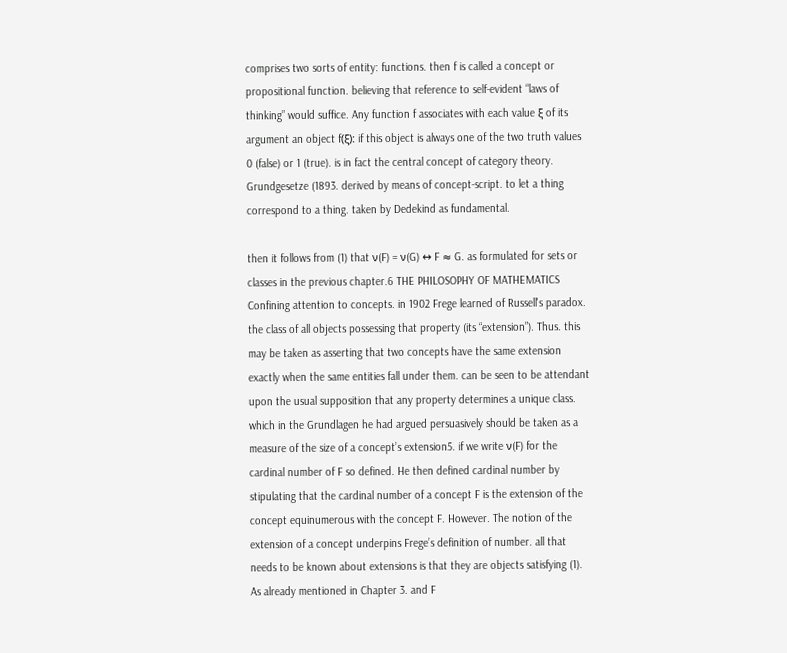comprises two sorts of entity: functions. then f is called a concept or propositional function. believing that reference to self-evident “laws of thinking” would suffice. Any function f associates with each value ξ of its argument an object f(ξ): if this object is always one of the two truth values 0 (false) or 1 (true). is in fact the central concept of category theory. Grundgesetze (1893. derived by means of concept-script. to let a thing correspond to a thing. taken by Dedekind as fundamental.

then it follows from (1) that ν(F) = ν(G) ↔ F ≈ G. as formulated for sets or classes in the previous chapter.6 THE PHILOSOPHY OF MATHEMATICS Confining attention to concepts. in 1902 Frege learned of Russell's paradox. the class of all objects possessing that property (its “extension”). Thus. this may be taken as asserting that two concepts have the same extension exactly when the same entities fall under them. can be seen to be attendant upon the usual supposition that any property determines a unique class. which in the Grundlagen he had argued persuasively should be taken as a measure of the size of a concept’s extension5. if we write ν(F) for the cardinal number of F so defined. He then defined cardinal number by stipulating that the cardinal number of a concept F is the extension of the concept equinumerous with the concept F. However. The notion of the extension of a concept underpins Frege’s definition of number. all that needs to be known about extensions is that they are objects satisfying (1). As already mentioned in Chapter 3. and F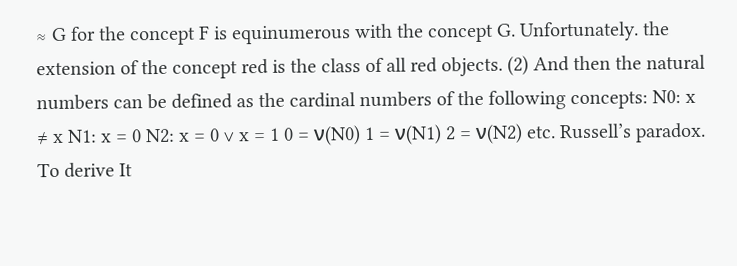≈ G for the concept F is equinumerous with the concept G. Unfortunately. the extension of the concept red is the class of all red objects. (2) And then the natural numbers can be defined as the cardinal numbers of the following concepts: N0: x ≠ x N1: x = 0 N2: x = 0 ∨ x = 1 0 = ν(N0) 1 = ν(N1) 2 = ν(N2) etc. Russell’s paradox. To derive It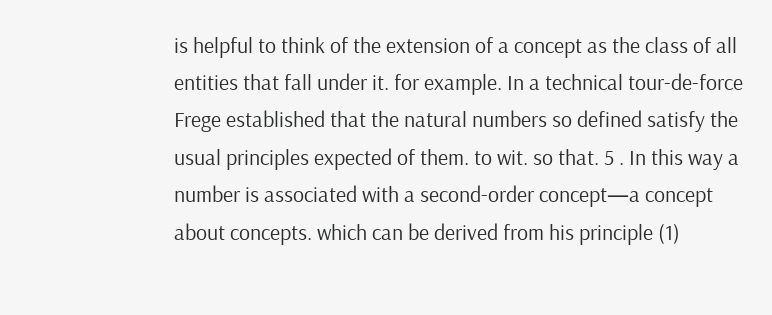is helpful to think of the extension of a concept as the class of all entities that fall under it. for example. In a technical tour-de-force Frege established that the natural numbers so defined satisfy the usual principles expected of them. to wit. so that. 5 . In this way a number is associated with a second-order concept—a concept about concepts. which can be derived from his principle (1)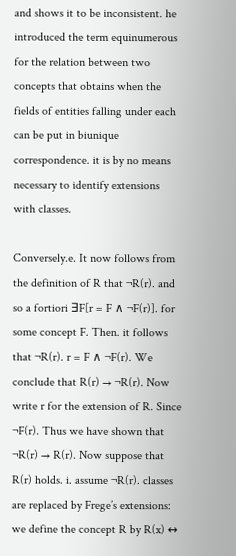and shows it to be inconsistent. he introduced the term equinumerous for the relation between two concepts that obtains when the fields of entities falling under each can be put in biunique correspondence. it is by no means necessary to identify extensions with classes.

Conversely.e. It now follows from the definition of R that ¬R(r). and so a fortiori ∃F[r = F ∧ ¬F(r)]. for some concept F. Then. it follows that ¬R(r). r = F ∧ ¬F(r). We conclude that R(r) → ¬R(r). Now write r for the extension of R. Since ¬F(r). Thus we have shown that ¬R(r) → R(r). Now suppose that R(r) holds. i. assume ¬R(r). classes are replaced by Frege’s extensions: we define the concept R by R(x) ↔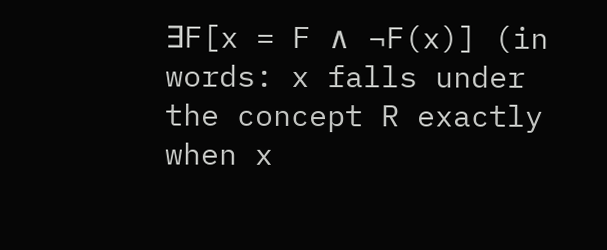∃F[x = F ∧ ¬F(x)] (in words: x falls under the concept R exactly when x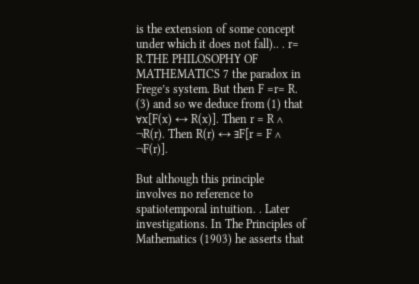is the extension of some concept under which it does not fall).. . r= R.THE PHILOSOPHY OF MATHEMATICS 7 the paradox in Frege’s system. But then F =r= R. (3) and so we deduce from (1) that ∀x[F(x) ↔ R(x)]. Then r = R ∧ ¬R(r). Then R(r) ↔ ∃F[r = F ∧ ¬F(r)].

But although this principle involves no reference to spatiotemporal intuition. . Later investigations. In The Principles of Mathematics (1903) he asserts that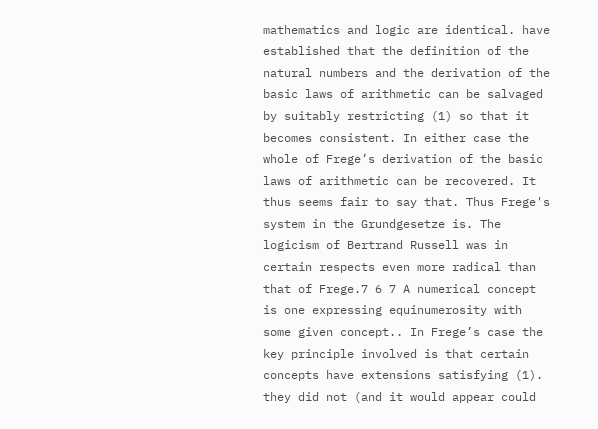mathematics and logic are identical. have established that the definition of the natural numbers and the derivation of the basic laws of arithmetic can be salvaged by suitably restricting (1) so that it becomes consistent. In either case the whole of Frege’s derivation of the basic laws of arithmetic can be recovered. It thus seems fair to say that. Thus Frege's system in the Grundgesetze is. The logicism of Bertrand Russell was in certain respects even more radical than that of Frege.7 6 7 A numerical concept is one expressing equinumerosity with some given concept.. In Frege’s case the key principle involved is that certain concepts have extensions satisfying (1). they did not (and it would appear could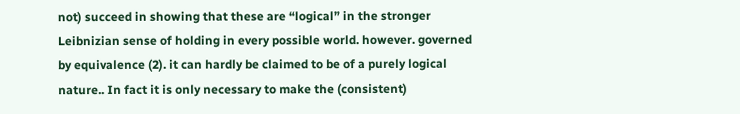not) succeed in showing that these are “logical” in the stronger Leibnizian sense of holding in every possible world. however. governed by equivalence (2). it can hardly be claimed to be of a purely logical nature.. In fact it is only necessary to make the (consistent)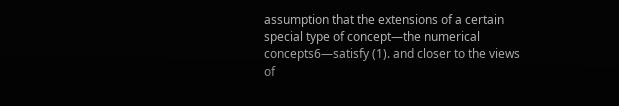assumption that the extensions of a certain special type of concept—the numerical concepts6—satisfy (1). and closer to the views of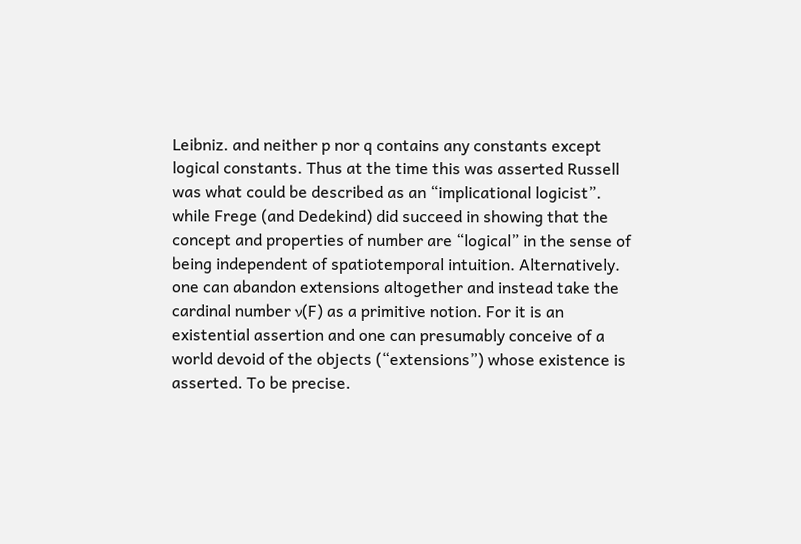Leibniz. and neither p nor q contains any constants except logical constants. Thus at the time this was asserted Russell was what could be described as an “implicational logicist”. while Frege (and Dedekind) did succeed in showing that the concept and properties of number are “logical” in the sense of being independent of spatiotemporal intuition. Alternatively. one can abandon extensions altogether and instead take the cardinal number ν(F) as a primitive notion. For it is an existential assertion and one can presumably conceive of a world devoid of the objects (“extensions”) whose existence is asserted. To be precise.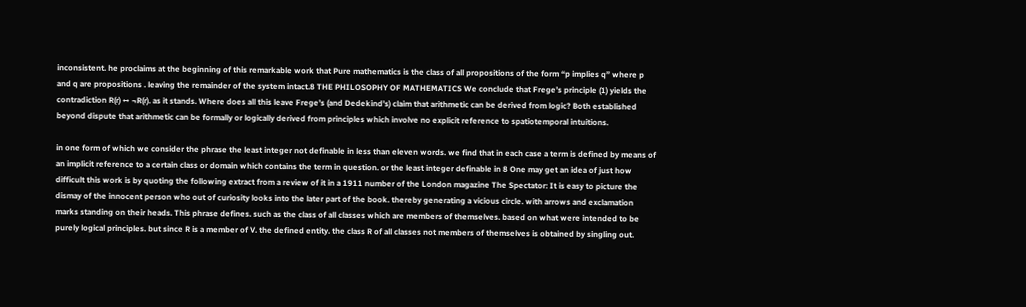inconsistent. he proclaims at the beginning of this remarkable work that Pure mathematics is the class of all propositions of the form “p implies q” where p and q are propositions . leaving the remainder of the system intact.8 THE PHILOSOPHY OF MATHEMATICS We conclude that Frege’s principle (1) yields the contradiction R(r) ↔ ¬R(r). as it stands. Where does all this leave Frege’s (and Dedekind’s) claim that arithmetic can be derived from logic? Both established beyond dispute that arithmetic can be formally or logically derived from principles which involve no explicit reference to spatiotemporal intuitions.

in one form of which we consider the phrase the least integer not definable in less than eleven words. we find that in each case a term is defined by means of an implicit reference to a certain class or domain which contains the term in question. or the least integer definable in 8 One may get an idea of just how difficult this work is by quoting the following extract from a review of it in a 1911 number of the London magazine The Spectator: It is easy to picture the dismay of the innocent person who out of curiosity looks into the later part of the book. thereby generating a vicious circle. with arrows and exclamation marks standing on their heads. This phrase defines. such as the class of all classes which are members of themselves. based on what were intended to be purely logical principles. but since R is a member of V. the defined entity. the class R of all classes not members of themselves is obtained by singling out.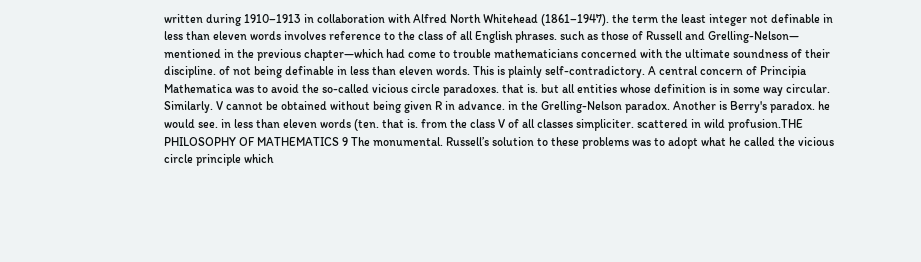written during 1910–1913 in collaboration with Alfred North Whitehead (1861–1947). the term the least integer not definable in less than eleven words involves reference to the class of all English phrases. such as those of Russell and Grelling-Nelson— mentioned in the previous chapter—which had come to trouble mathematicians concerned with the ultimate soundness of their discipline. of not being definable in less than eleven words. This is plainly self-contradictory. A central concern of Principia Mathematica was to avoid the so-called vicious circle paradoxes. that is. but all entities whose definition is in some way circular. Similarly. V cannot be obtained without being given R in advance. in the Grelling-Nelson paradox. Another is Berry's paradox. he would see. in less than eleven words (ten. that is. from the class V of all classes simpliciter. scattered in wild profusion.THE PHILOSOPHY OF MATHEMATICS 9 The monumental. Russell’s solution to these problems was to adopt what he called the vicious circle principle which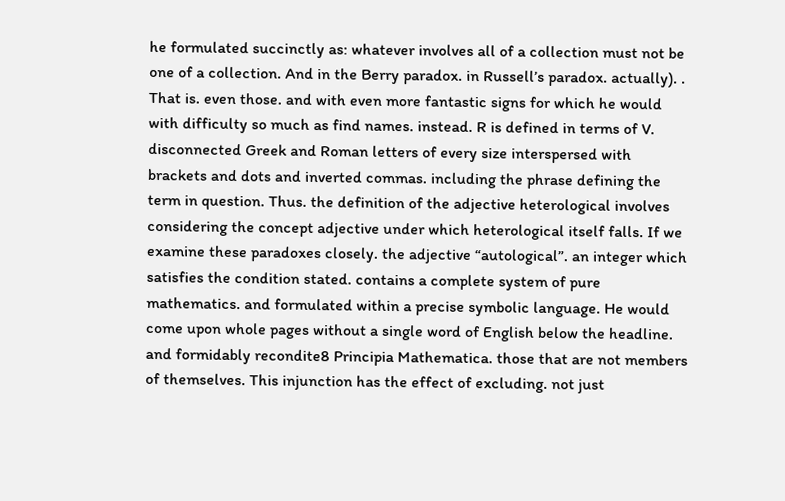he formulated succinctly as: whatever involves all of a collection must not be one of a collection. And in the Berry paradox. in Russell’s paradox. actually). . That is. even those. and with even more fantastic signs for which he would with difficulty so much as find names. instead. R is defined in terms of V. disconnected Greek and Roman letters of every size interspersed with brackets and dots and inverted commas. including the phrase defining the term in question. Thus. the definition of the adjective heterological involves considering the concept adjective under which heterological itself falls. If we examine these paradoxes closely. the adjective “autological”. an integer which satisfies the condition stated. contains a complete system of pure mathematics. and formulated within a precise symbolic language. He would come upon whole pages without a single word of English below the headline. and formidably recondite8 Principia Mathematica. those that are not members of themselves. This injunction has the effect of excluding. not just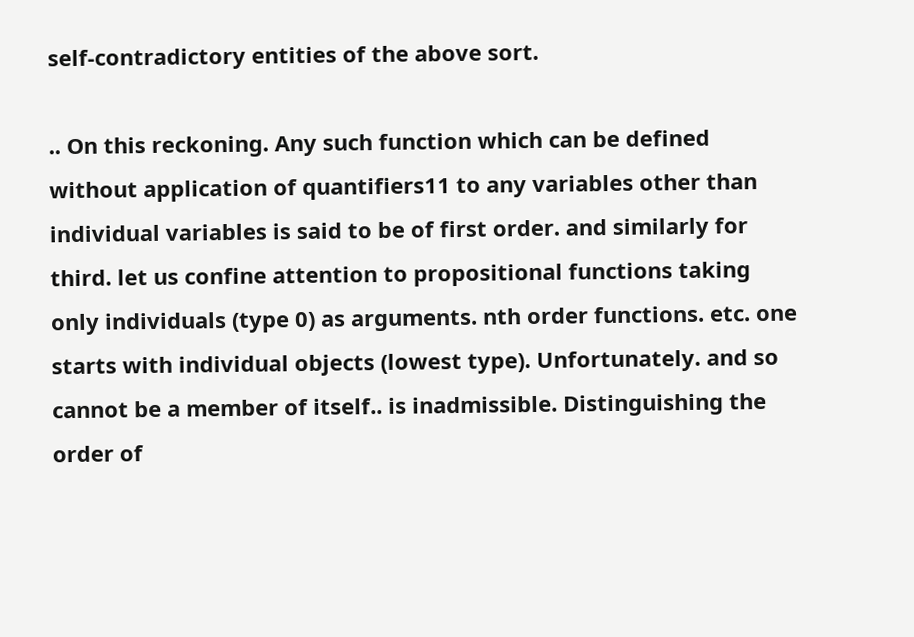self-contradictory entities of the above sort.

.. On this reckoning. Any such function which can be defined without application of quantifiers11 to any variables other than individual variables is said to be of first order. and similarly for third. let us confine attention to propositional functions taking only individuals (type 0) as arguments. nth order functions. etc. one starts with individual objects (lowest type). Unfortunately. and so cannot be a member of itself.. is inadmissible. Distinguishing the order of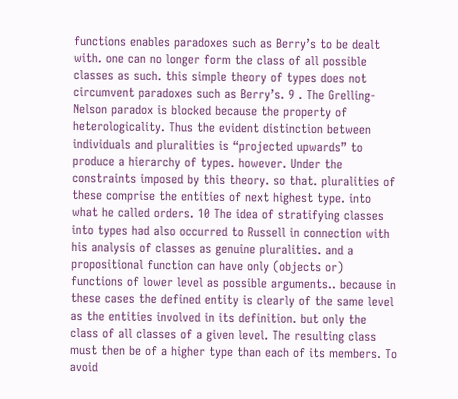functions enables paradoxes such as Berry’s to be dealt with. one can no longer form the class of all possible classes as such. this simple theory of types does not circumvent paradoxes such as Berry’s. 9 . The Grelling-Nelson paradox is blocked because the property of heterologicality. Thus the evident distinction between individuals and pluralities is “projected upwards” to produce a hierarchy of types. however. Under the constraints imposed by this theory. so that. pluralities of these comprise the entities of next highest type. into what he called orders. 10 The idea of stratifying classes into types had also occurred to Russell in connection with his analysis of classes as genuine pluralities. and a propositional function can have only (objects or) functions of lower level as possible arguments.. because in these cases the defined entity is clearly of the same level as the entities involved in its definition. but only the class of all classes of a given level. The resulting class must then be of a higher type than each of its members. To avoid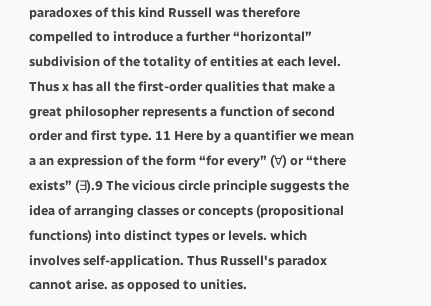paradoxes of this kind Russell was therefore compelled to introduce a further “horizontal” subdivision of the totality of entities at each level. Thus x has all the first-order qualities that make a great philosopher represents a function of second order and first type. 11 Here by a quantifier we mean a an expression of the form “for every” (∀) or “there exists” (∃).9 The vicious circle principle suggests the idea of arranging classes or concepts (propositional functions) into distinct types or levels. which involves self-application. Thus Russell's paradox cannot arise. as opposed to unities.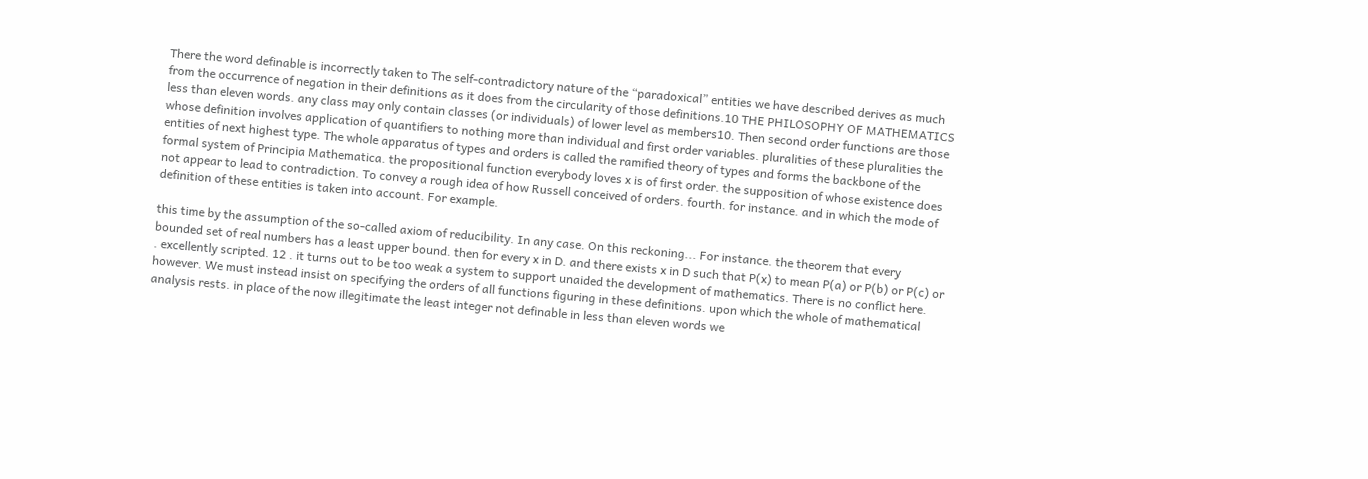There the word definable is incorrectly taken to The self-contradictory nature of the “paradoxical” entities we have described derives as much from the occurrence of negation in their definitions as it does from the circularity of those definitions.10 THE PHILOSOPHY OF MATHEMATICS less than eleven words. any class may only contain classes (or individuals) of lower level as members10. Then second order functions are those whose definition involves application of quantifiers to nothing more than individual and first order variables. pluralities of these pluralities the entities of next highest type. The whole apparatus of types and orders is called the ramified theory of types and forms the backbone of the formal system of Principia Mathematica. the propositional function everybody loves x is of first order. the supposition of whose existence does not appear to lead to contradiction. To convey a rough idea of how Russell conceived of orders. fourth. for instance. and in which the mode of definition of these entities is taken into account. For example.

this time by the assumption of the so-called axiom of reducibility. In any case. On this reckoning... For instance. the theorem that every bounded set of real numbers has a least upper bound. then for every x in D. and there exists x in D such that P(x) to mean P(a) or P(b) or P(c) or . excellently scripted. 12 . it turns out to be too weak a system to support unaided the development of mathematics. There is no conflict here. however. We must instead insist on specifying the orders of all functions figuring in these definitions. upon which the whole of mathematical analysis rests. in place of the now illegitimate the least integer not definable in less than eleven words we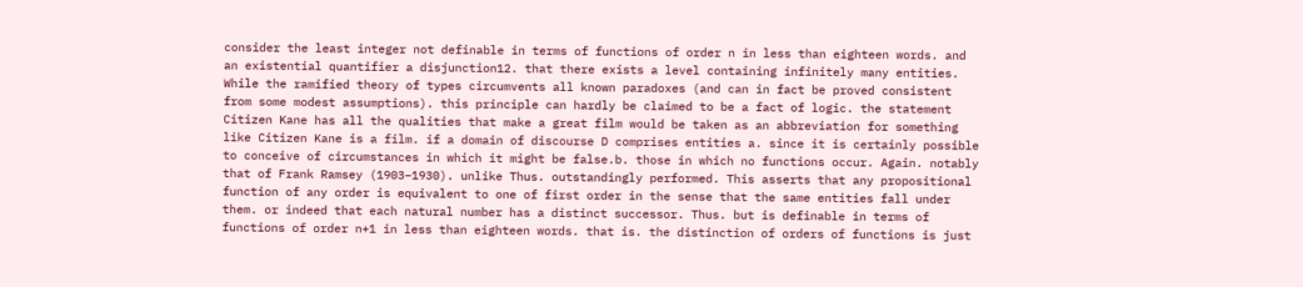consider the least integer not definable in terms of functions of order n in less than eighteen words. and an existential quantifier a disjunction12. that there exists a level containing infinitely many entities. While the ramified theory of types circumvents all known paradoxes (and can in fact be proved consistent from some modest assumptions). this principle can hardly be claimed to be a fact of logic. the statement Citizen Kane has all the qualities that make a great film would be taken as an abbreviation for something like Citizen Kane is a film. if a domain of discourse D comprises entities a. since it is certainly possible to conceive of circumstances in which it might be false.b. those in which no functions occur. Again. notably that of Frank Ramsey (1903–1930). unlike Thus. outstandingly performed. This asserts that any propositional function of any order is equivalent to one of first order in the sense that the same entities fall under them. or indeed that each natural number has a distinct successor. Thus. but is definable in terms of functions of order n+1 in less than eighteen words. that is. the distinction of orders of functions is just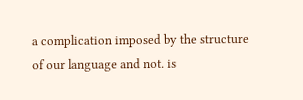a complication imposed by the structure of our language and not. is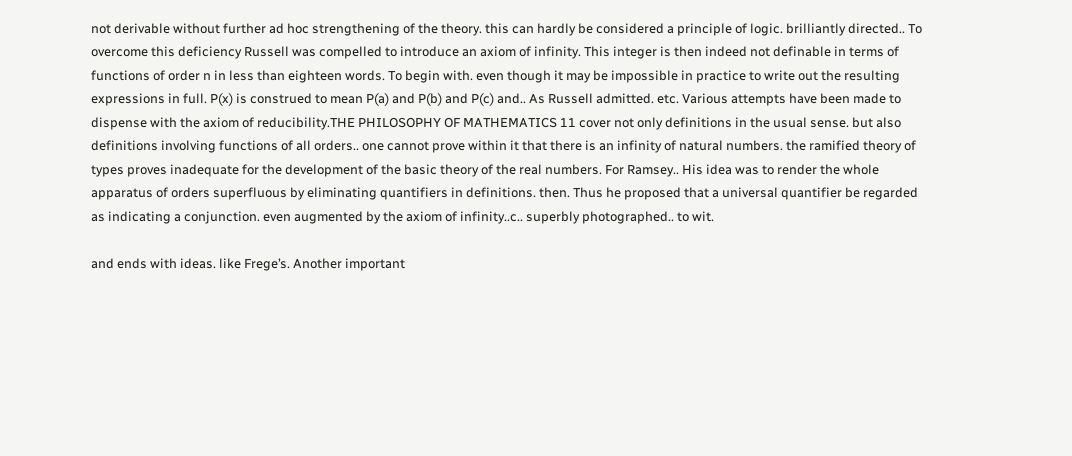not derivable without further ad hoc strengthening of the theory. this can hardly be considered a principle of logic. brilliantly directed.. To overcome this deficiency Russell was compelled to introduce an axiom of infinity. This integer is then indeed not definable in terms of functions of order n in less than eighteen words. To begin with. even though it may be impossible in practice to write out the resulting expressions in full. P(x) is construed to mean P(a) and P(b) and P(c) and.. As Russell admitted. etc. Various attempts have been made to dispense with the axiom of reducibility.THE PHILOSOPHY OF MATHEMATICS 11 cover not only definitions in the usual sense. but also definitions involving functions of all orders.. one cannot prove within it that there is an infinity of natural numbers. the ramified theory of types proves inadequate for the development of the basic theory of the real numbers. For Ramsey.. His idea was to render the whole apparatus of orders superfluous by eliminating quantifiers in definitions. then. Thus he proposed that a universal quantifier be regarded as indicating a conjunction. even augmented by the axiom of infinity..c.. superbly photographed.. to wit.

and ends with ideas. like Frege’s. Another important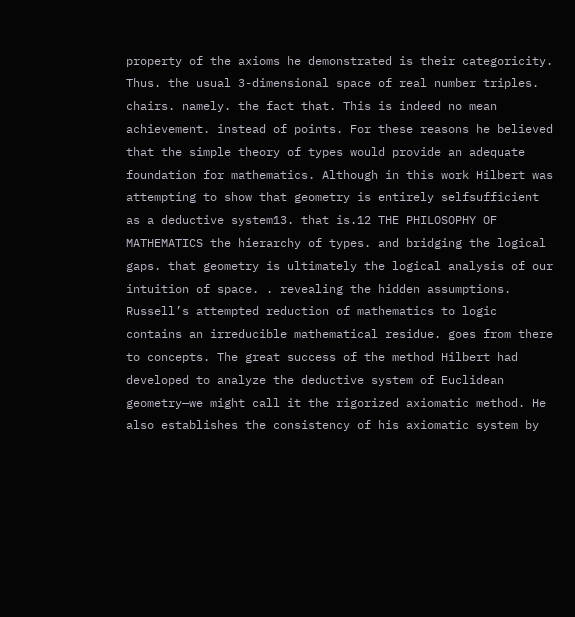property of the axioms he demonstrated is their categoricity. Thus. the usual 3-dimensional space of real number triples. chairs. namely. the fact that. This is indeed no mean achievement. instead of points. For these reasons he believed that the simple theory of types would provide an adequate foundation for mathematics. Although in this work Hilbert was attempting to show that geometry is entirely selfsufficient as a deductive system13. that is.12 THE PHILOSOPHY OF MATHEMATICS the hierarchy of types. and bridging the logical gaps. that geometry is ultimately the logical analysis of our intuition of space. . revealing the hidden assumptions. Russell’s attempted reduction of mathematics to logic contains an irreducible mathematical residue. goes from there to concepts. The great success of the method Hilbert had developed to analyze the deductive system of Euclidean geometry—we might call it the rigorized axiomatic method. He also establishes the consistency of his axiomatic system by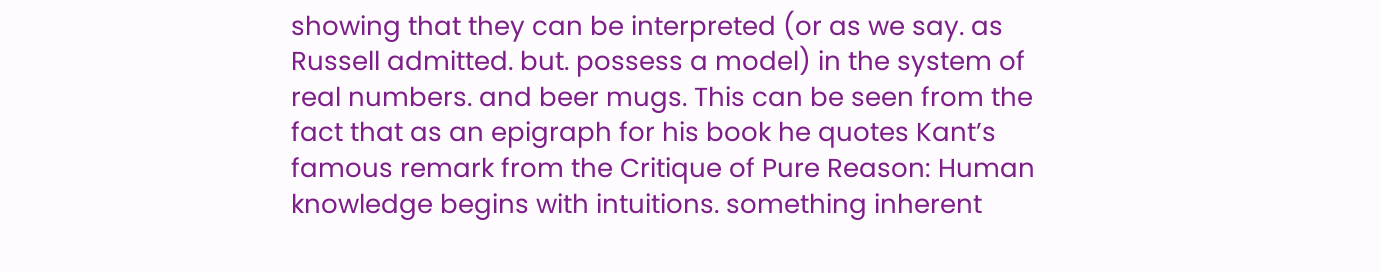showing that they can be interpreted (or as we say. as Russell admitted. but. possess a model) in the system of real numbers. and beer mugs. This can be seen from the fact that as an epigraph for his book he quotes Kant’s famous remark from the Critique of Pure Reason: Human knowledge begins with intuitions. something inherent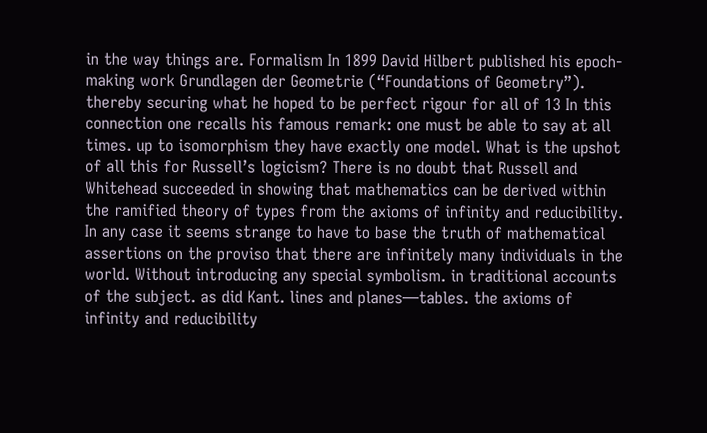in the way things are. Formalism In 1899 David Hilbert published his epoch-making work Grundlagen der Geometrie (“Foundations of Geometry”). thereby securing what he hoped to be perfect rigour for all of 13 In this connection one recalls his famous remark: one must be able to say at all times. up to isomorphism they have exactly one model. What is the upshot of all this for Russell’s logicism? There is no doubt that Russell and Whitehead succeeded in showing that mathematics can be derived within the ramified theory of types from the axioms of infinity and reducibility. In any case it seems strange to have to base the truth of mathematical assertions on the proviso that there are infinitely many individuals in the world. Without introducing any special symbolism. in traditional accounts of the subject. as did Kant. lines and planes—tables. the axioms of infinity and reducibility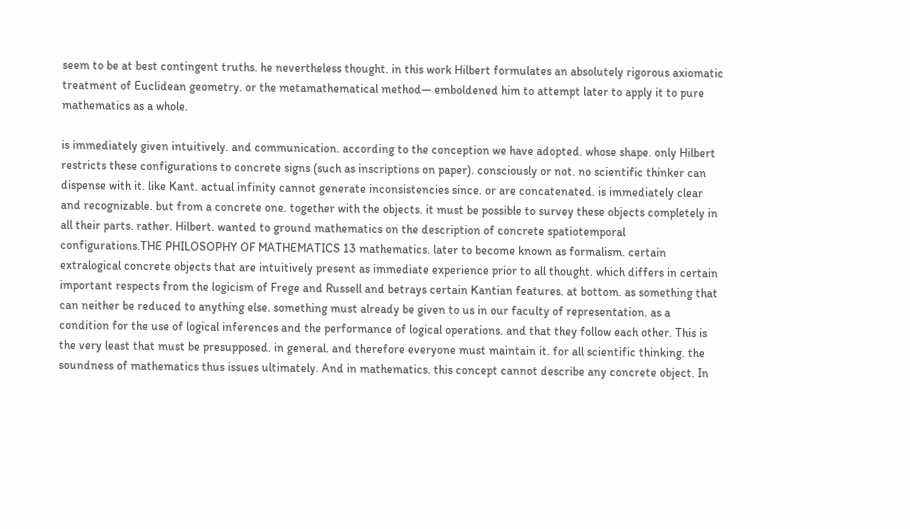seem to be at best contingent truths. he nevertheless thought. in this work Hilbert formulates an absolutely rigorous axiomatic treatment of Euclidean geometry. or the metamathematical method— emboldened him to attempt later to apply it to pure mathematics as a whole.

is immediately given intuitively. and communication. according to the conception we have adopted. whose shape. only Hilbert restricts these configurations to concrete signs (such as inscriptions on paper). consciously or not. no scientific thinker can dispense with it. like Kant. actual infinity cannot generate inconsistencies since. or are concatenated. is immediately clear and recognizable. but from a concrete one. together with the objects. it must be possible to survey these objects completely in all their parts. rather. Hilbert. wanted to ground mathematics on the description of concrete spatiotemporal configurations.THE PHILOSOPHY OF MATHEMATICS 13 mathematics. later to become known as formalism. certain extralogical concrete objects that are intuitively present as immediate experience prior to all thought. which differs in certain important respects from the logicism of Frege and Russell and betrays certain Kantian features. at bottom. as something that can neither be reduced to anything else. something must already be given to us in our faculty of representation. as a condition for the use of logical inferences and the performance of logical operations. and that they follow each other. This is the very least that must be presupposed. in general. and therefore everyone must maintain it. for all scientific thinking. the soundness of mathematics thus issues ultimately. And in mathematics. this concept cannot describe any concrete object. In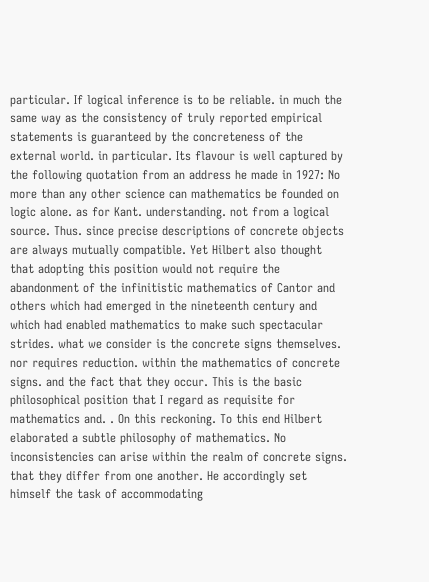particular. If logical inference is to be reliable. in much the same way as the consistency of truly reported empirical statements is guaranteed by the concreteness of the external world. in particular. Its flavour is well captured by the following quotation from an address he made in 1927: No more than any other science can mathematics be founded on logic alone. as for Kant. understanding. not from a logical source. Thus. since precise descriptions of concrete objects are always mutually compatible. Yet Hilbert also thought that adopting this position would not require the abandonment of the infinitistic mathematics of Cantor and others which had emerged in the nineteenth century and which had enabled mathematics to make such spectacular strides. what we consider is the concrete signs themselves. nor requires reduction. within the mathematics of concrete signs. and the fact that they occur. This is the basic philosophical position that I regard as requisite for mathematics and. . On this reckoning. To this end Hilbert elaborated a subtle philosophy of mathematics. No inconsistencies can arise within the realm of concrete signs. that they differ from one another. He accordingly set himself the task of accommodating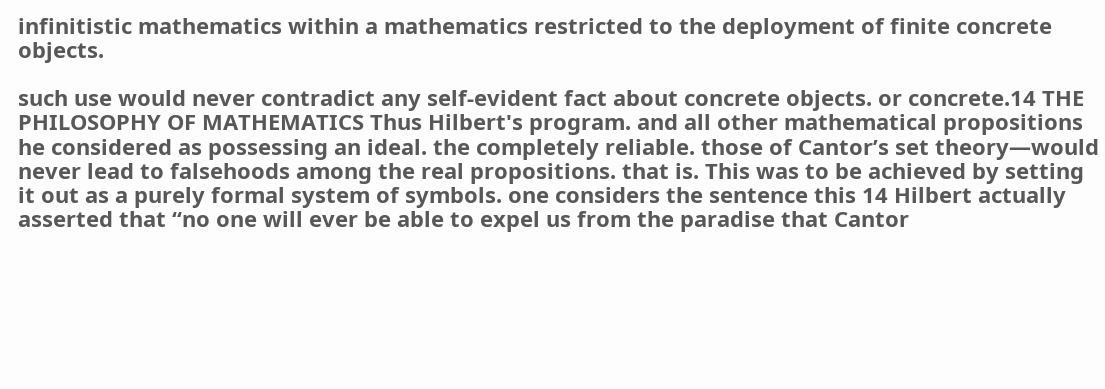infinitistic mathematics within a mathematics restricted to the deployment of finite concrete objects.

such use would never contradict any self-evident fact about concrete objects. or concrete.14 THE PHILOSOPHY OF MATHEMATICS Thus Hilbert's program. and all other mathematical propositions he considered as possessing an ideal. the completely reliable. those of Cantor’s set theory—would never lead to falsehoods among the real propositions. that is. This was to be achieved by setting it out as a purely formal system of symbols. one considers the sentence this 14 Hilbert actually asserted that “no one will ever be able to expel us from the paradise that Cantor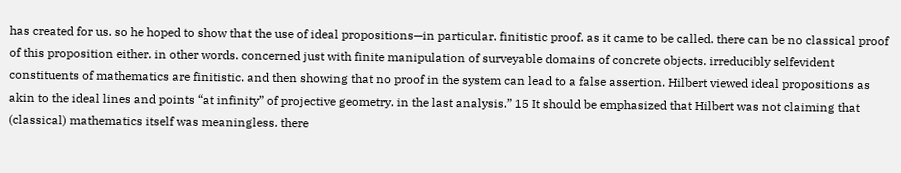has created for us. so he hoped to show that the use of ideal propositions—in particular. finitistic proof. as it came to be called. there can be no classical proof of this proposition either. in other words. concerned just with finite manipulation of surveyable domains of concrete objects. irreducibly selfevident constituents of mathematics are finitistic. and then showing that no proof in the system can lead to a false assertion. Hilbert viewed ideal propositions as akin to the ideal lines and points “at infinity” of projective geometry. in the last analysis.” 15 It should be emphasized that Hilbert was not claiming that (classical) mathematics itself was meaningless. there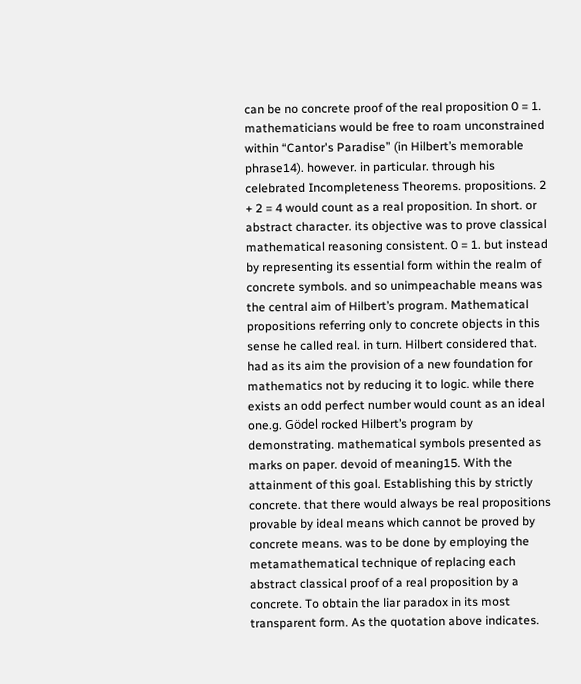can be no concrete proof of the real proposition 0 = 1. mathematicians would be free to roam unconstrained within “Cantor's Paradise” (in Hilbert’s memorable phrase14). however. in particular. through his celebrated Incompleteness Theorems. propositions. 2 + 2 = 4 would count as a real proposition. In short. or abstract character. its objective was to prove classical mathematical reasoning consistent. 0 = 1. but instead by representing its essential form within the realm of concrete symbols. and so unimpeachable means was the central aim of Hilbert’s program. Mathematical propositions referring only to concrete objects in this sense he called real. in turn. Hilbert considered that. had as its aim the provision of a new foundation for mathematics not by reducing it to logic. while there exists an odd perfect number would count as an ideal one.g. Gödel rocked Hilbert’s program by demonstrating. mathematical symbols presented as marks on paper. devoid of meaning15. With the attainment of this goal. Establishing this by strictly concrete. that there would always be real propositions provable by ideal means which cannot be proved by concrete means. was to be done by employing the metamathematical technique of replacing each abstract classical proof of a real proposition by a concrete. To obtain the liar paradox in its most transparent form. As the quotation above indicates.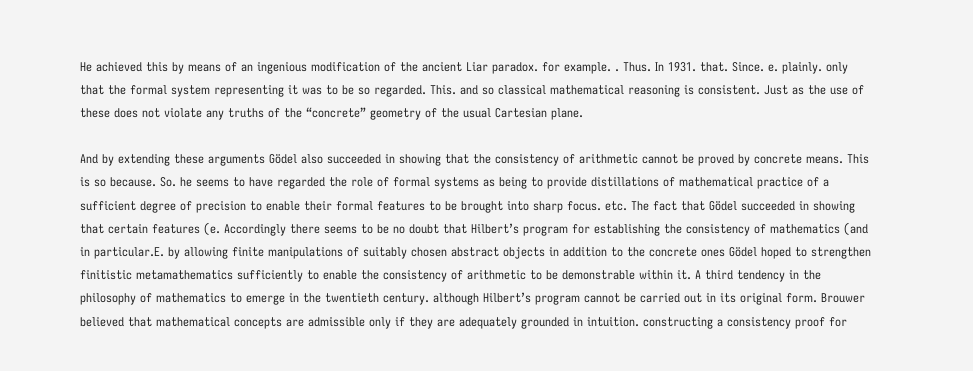He achieved this by means of an ingenious modification of the ancient Liar paradox. for example. . Thus. In 1931. that. Since. e. plainly. only that the formal system representing it was to be so regarded. This. and so classical mathematical reasoning is consistent. Just as the use of these does not violate any truths of the “concrete” geometry of the usual Cartesian plane.

And by extending these arguments Gödel also succeeded in showing that the consistency of arithmetic cannot be proved by concrete means. This is so because. So. he seems to have regarded the role of formal systems as being to provide distillations of mathematical practice of a sufficient degree of precision to enable their formal features to be brought into sharp focus. etc. The fact that Gödel succeeded in showing that certain features (e. Accordingly there seems to be no doubt that Hilbert’s program for establishing the consistency of mathematics (and in particular.E. by allowing finite manipulations of suitably chosen abstract objects in addition to the concrete ones Gödel hoped to strengthen finitistic metamathematics sufficiently to enable the consistency of arithmetic to be demonstrable within it. A third tendency in the philosophy of mathematics to emerge in the twentieth century. although Hilbert’s program cannot be carried out in its original form. Brouwer believed that mathematical concepts are admissible only if they are adequately grounded in intuition. constructing a consistency proof for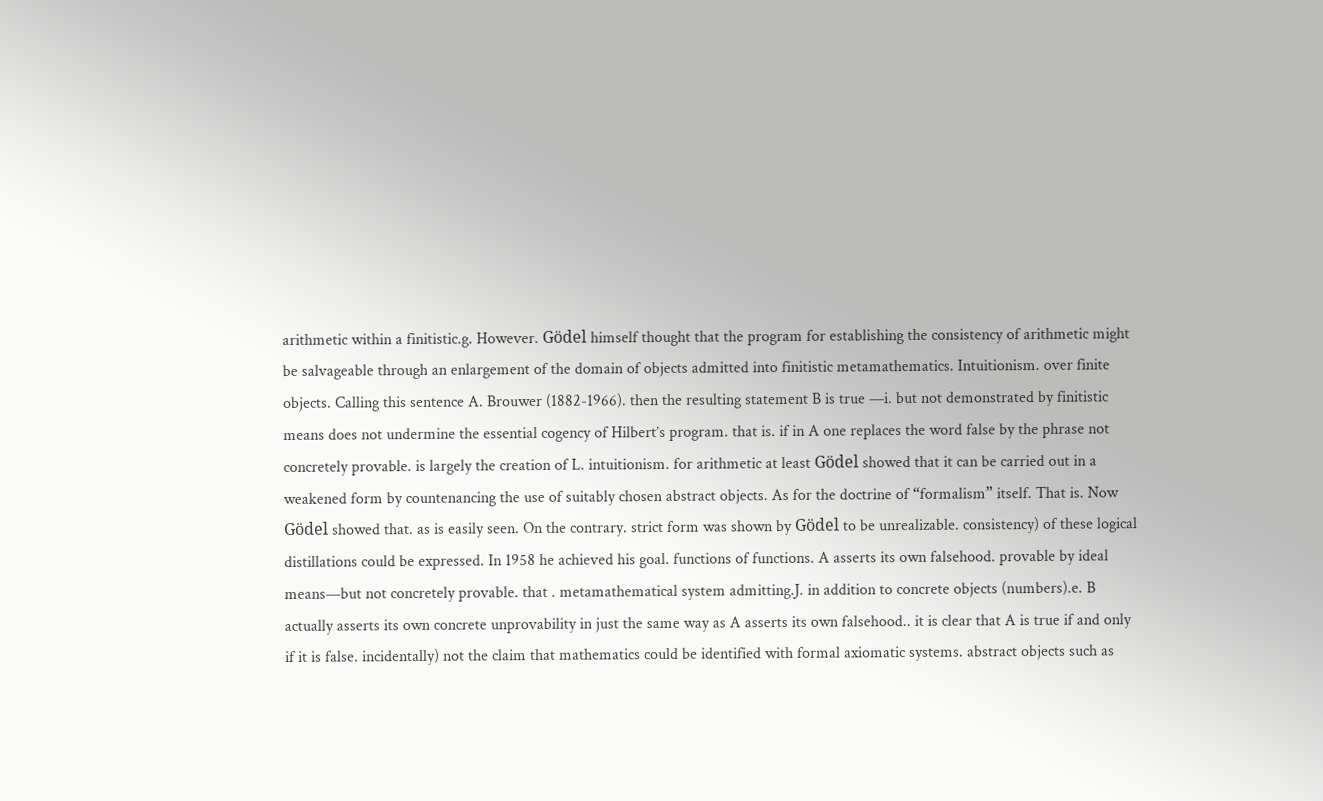arithmetic within a finitistic.g. However. Gödel himself thought that the program for establishing the consistency of arithmetic might be salvageable through an enlargement of the domain of objects admitted into finitistic metamathematics. Intuitionism. over finite objects. Calling this sentence A. Brouwer (1882-1966). then the resulting statement B is true —i. but not demonstrated by finitistic means does not undermine the essential cogency of Hilbert’s program. that is. if in A one replaces the word false by the phrase not concretely provable. is largely the creation of L. intuitionism. for arithmetic at least Gödel showed that it can be carried out in a weakened form by countenancing the use of suitably chosen abstract objects. As for the doctrine of “formalism” itself. That is. Now Gödel showed that. as is easily seen. On the contrary. strict form was shown by Gödel to be unrealizable. consistency) of these logical distillations could be expressed. In 1958 he achieved his goal. functions of functions. A asserts its own falsehood. provable by ideal means—but not concretely provable. that . metamathematical system admitting.J. in addition to concrete objects (numbers).e. B actually asserts its own concrete unprovability in just the same way as A asserts its own falsehood.. it is clear that A is true if and only if it is false. incidentally) not the claim that mathematics could be identified with formal axiomatic systems. abstract objects such as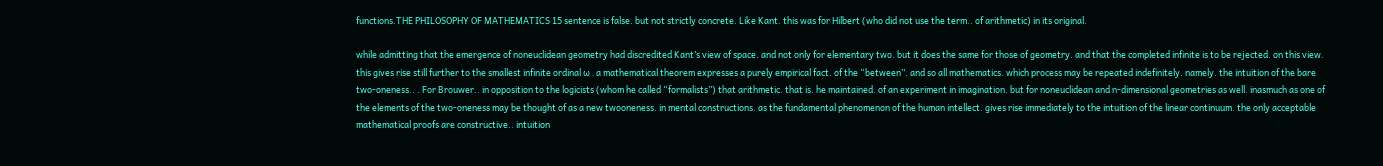functions.THE PHILOSOPHY OF MATHEMATICS 15 sentence is false. but not strictly concrete. Like Kant. this was for Hilbert (who did not use the term.. of arithmetic) in its original.

while admitting that the emergence of noneuclidean geometry had discredited Kant’s view of space. and not only for elementary two. but it does the same for those of geometry. and that the completed infinite is to be rejected. on this view. this gives rise still further to the smallest infinite ordinal ω . a mathematical theorem expresses a purely empirical fact. of the “between”. and so all mathematics. which process may be repeated indefinitely. namely. the intuition of the bare two-oneness.. . For Brouwer.. in opposition to the logicists (whom he called “formalists”) that arithmetic. that is. he maintained. of an experiment in imagination. but for noneuclidean and n-dimensional geometries as well. inasmuch as one of the elements of the two-oneness may be thought of as a new twooneness. in mental constructions. as the fundamental phenomenon of the human intellect. gives rise immediately to the intuition of the linear continuum. the only acceptable mathematical proofs are constructive.. intuition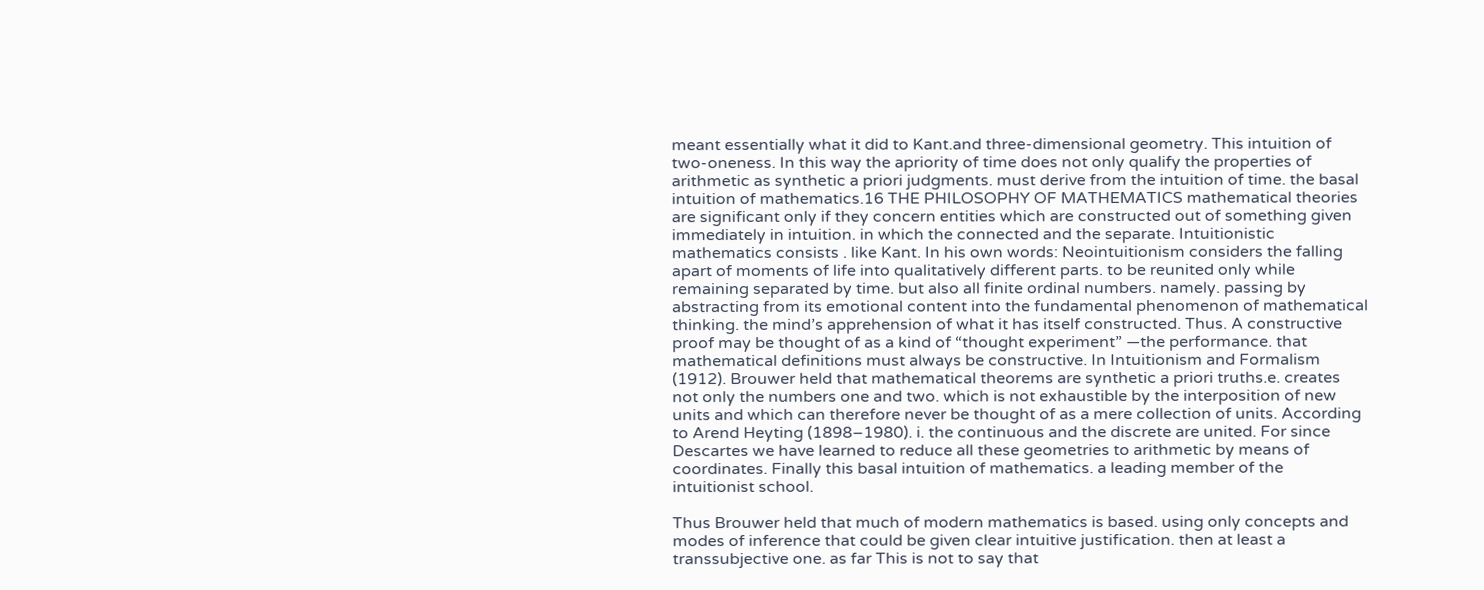meant essentially what it did to Kant.and three-dimensional geometry. This intuition of two-oneness. In this way the apriority of time does not only qualify the properties of arithmetic as synthetic a priori judgments. must derive from the intuition of time. the basal intuition of mathematics.16 THE PHILOSOPHY OF MATHEMATICS mathematical theories are significant only if they concern entities which are constructed out of something given immediately in intuition. in which the connected and the separate. Intuitionistic mathematics consists . like Kant. In his own words: Neointuitionism considers the falling apart of moments of life into qualitatively different parts. to be reunited only while remaining separated by time. but also all finite ordinal numbers. namely. passing by abstracting from its emotional content into the fundamental phenomenon of mathematical thinking. the mind’s apprehension of what it has itself constructed. Thus. A constructive proof may be thought of as a kind of “thought experiment” —the performance. that mathematical definitions must always be constructive. In Intuitionism and Formalism (1912). Brouwer held that mathematical theorems are synthetic a priori truths.e. creates not only the numbers one and two. which is not exhaustible by the interposition of new units and which can therefore never be thought of as a mere collection of units. According to Arend Heyting (1898–1980). i. the continuous and the discrete are united. For since Descartes we have learned to reduce all these geometries to arithmetic by means of coordinates. Finally this basal intuition of mathematics. a leading member of the intuitionist school.

Thus Brouwer held that much of modern mathematics is based. using only concepts and modes of inference that could be given clear intuitive justification. then at least a transsubjective one. as far This is not to say that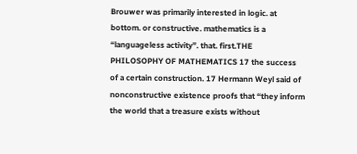Brouwer was primarily interested in logic. at bottom. or constructive. mathematics is a “languageless activity”. that. first.THE PHILOSOPHY OF MATHEMATICS 17 the success of a certain construction. 17 Hermann Weyl said of nonconstructive existence proofs that “they inform the world that a treasure exists without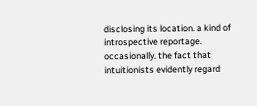disclosing its location. a kind of introspective reportage. occasionally. the fact that intuitionists evidently regard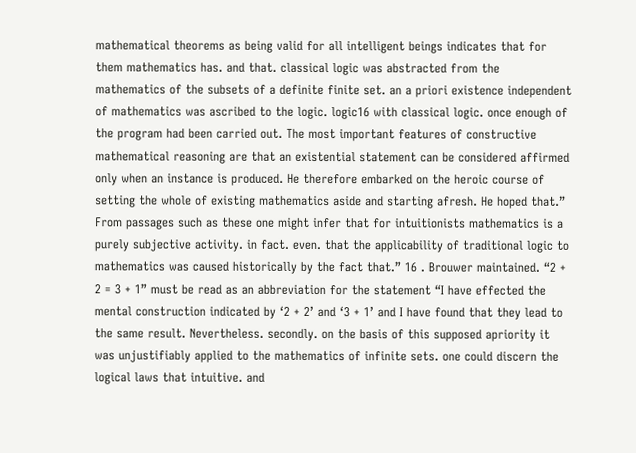mathematical theorems as being valid for all intelligent beings indicates that for them mathematics has. and that. classical logic was abstracted from the mathematics of the subsets of a definite finite set. an a priori existence independent of mathematics was ascribed to the logic. logic16 with classical logic. once enough of the program had been carried out. The most important features of constructive mathematical reasoning are that an existential statement can be considered affirmed only when an instance is produced. He therefore embarked on the heroic course of setting the whole of existing mathematics aside and starting afresh. He hoped that.” From passages such as these one might infer that for intuitionists mathematics is a purely subjective activity. in fact. even. that the applicability of traditional logic to mathematics was caused historically by the fact that.” 16 . Brouwer maintained. “2 + 2 = 3 + 1” must be read as an abbreviation for the statement “I have effected the mental construction indicated by ‘2 + 2’ and ‘3 + 1’ and I have found that they lead to the same result. Nevertheless. secondly. on the basis of this supposed apriority it was unjustifiably applied to the mathematics of infinite sets. one could discern the logical laws that intuitive. and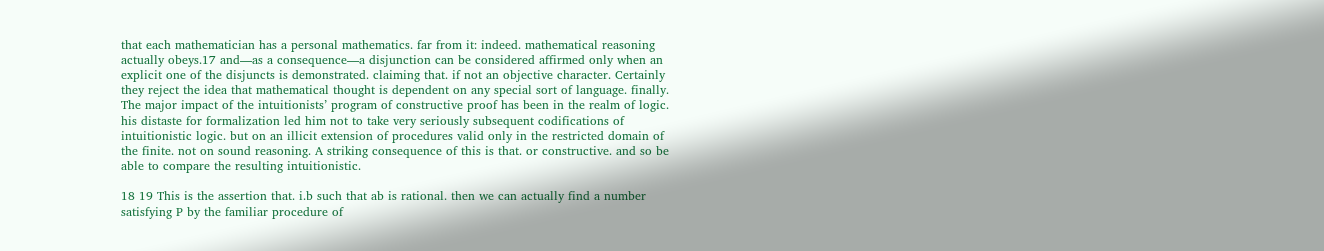that each mathematician has a personal mathematics. far from it: indeed. mathematical reasoning actually obeys.17 and—as a consequence—a disjunction can be considered affirmed only when an explicit one of the disjuncts is demonstrated. claiming that. if not an objective character. Certainly they reject the idea that mathematical thought is dependent on any special sort of language. finally. The major impact of the intuitionists’ program of constructive proof has been in the realm of logic. his distaste for formalization led him not to take very seriously subsequent codifications of intuitionistic logic. but on an illicit extension of procedures valid only in the restricted domain of the finite. not on sound reasoning. A striking consequence of this is that. or constructive. and so be able to compare the resulting intuitionistic.

18 19 This is the assertion that. i.b such that ab is rational. then we can actually find a number satisfying P by the familiar procedure of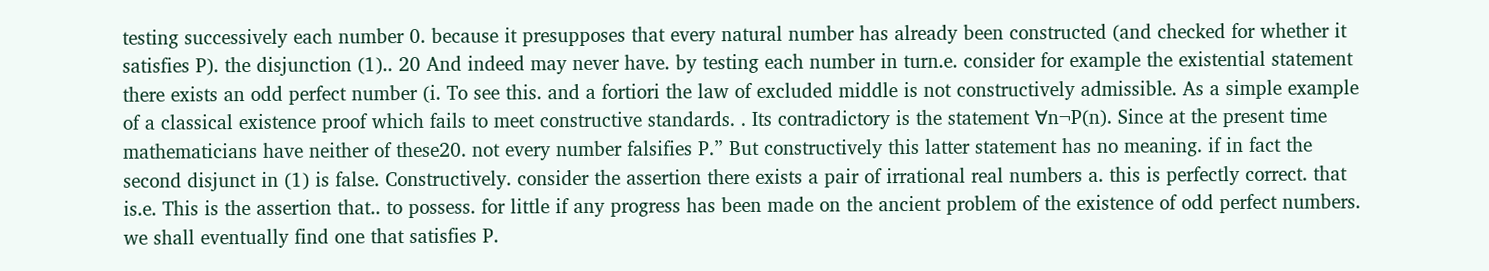testing successively each number 0. because it presupposes that every natural number has already been constructed (and checked for whether it satisfies P). the disjunction (1).. 20 And indeed may never have. by testing each number in turn.e. consider for example the existential statement there exists an odd perfect number (i. To see this. and a fortiori the law of excluded middle is not constructively admissible. As a simple example of a classical existence proof which fails to meet constructive standards. . Its contradictory is the statement ∀n¬P(n). Since at the present time mathematicians have neither of these20. not every number falsifies P.” But constructively this latter statement has no meaning. if in fact the second disjunct in (1) is false. Constructively. consider the assertion there exists a pair of irrational real numbers a. this is perfectly correct. that is.e. This is the assertion that.. to possess. for little if any progress has been made on the ancient problem of the existence of odd perfect numbers. we shall eventually find one that satisfies P.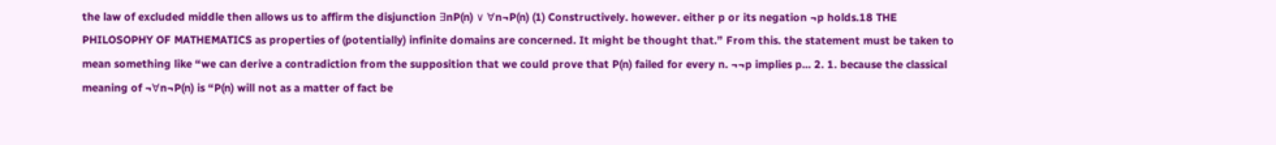the law of excluded middle then allows us to affirm the disjunction ∃nP(n) ∨ ∀n¬P(n) (1) Constructively. however. either p or its negation ¬p holds.18 THE PHILOSOPHY OF MATHEMATICS as properties of (potentially) infinite domains are concerned. It might be thought that.” From this. the statement must be taken to mean something like “we can derive a contradiction from the supposition that we could prove that P(n) failed for every n. ¬¬p implies p... 2. 1. because the classical meaning of ¬∀n¬P(n) is “P(n) will not as a matter of fact be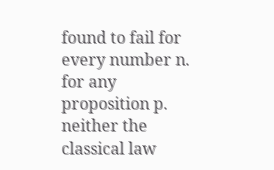found to fail for every number n. for any proposition p. neither the classical law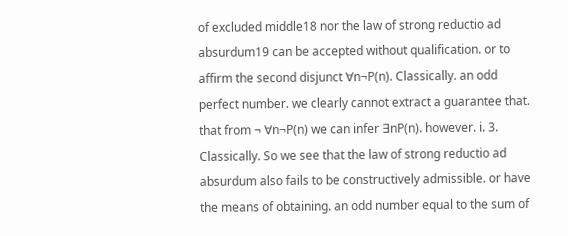of excluded middle18 nor the law of strong reductio ad absurdum19 can be accepted without qualification. or to affirm the second disjunct ∀n¬P(n). Classically. an odd perfect number. we clearly cannot extract a guarantee that. that from ¬ ∀n¬P(n) we can infer ∃nP(n). however. i. 3. Classically. So we see that the law of strong reductio ad absurdum also fails to be constructively admissible. or have the means of obtaining. an odd number equal to the sum of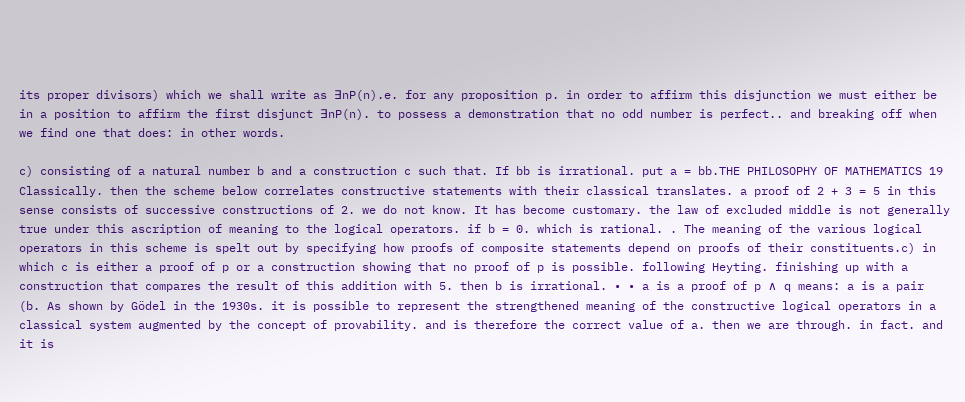its proper divisors) which we shall write as ∃nP(n).e. for any proposition p. in order to affirm this disjunction we must either be in a position to affirm the first disjunct ∃nP(n). to possess a demonstration that no odd number is perfect.. and breaking off when we find one that does: in other words.

c) consisting of a natural number b and a construction c such that. If bb is irrational. put a = bb.THE PHILOSOPHY OF MATHEMATICS 19 Classically. then the scheme below correlates constructive statements with their classical translates. a proof of 2 + 3 = 5 in this sense consists of successive constructions of 2. we do not know. It has become customary. the law of excluded middle is not generally true under this ascription of meaning to the logical operators. if b = 0. which is rational. . The meaning of the various logical operators in this scheme is spelt out by specifying how proofs of composite statements depend on proofs of their constituents.c) in which c is either a proof of p or a construction showing that no proof of p is possible. following Heyting. finishing up with a construction that compares the result of this addition with 5. then b is irrational. • • a is a proof of p ∧ q means: a is a pair (b. As shown by Gödel in the 1930s. it is possible to represent the strengthened meaning of the constructive logical operators in a classical system augmented by the concept of provability. and is therefore the correct value of a. then we are through. in fact. and it is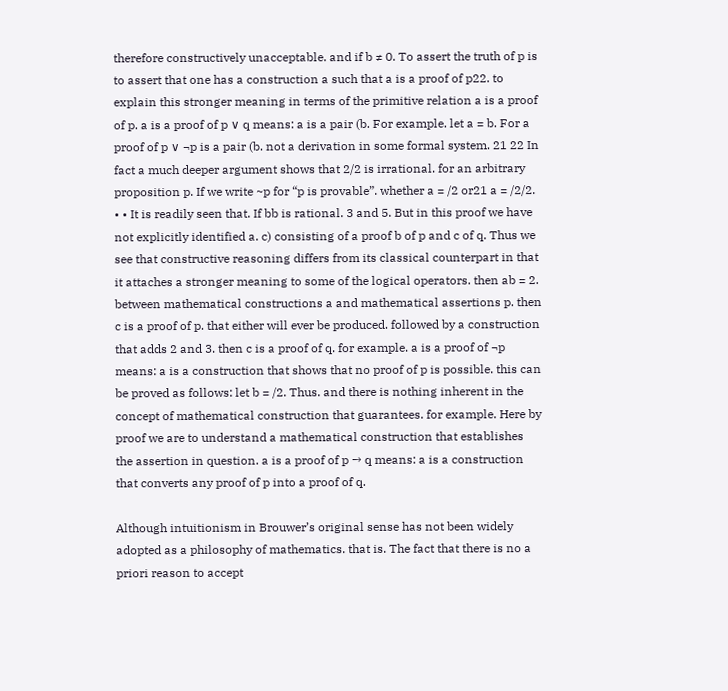therefore constructively unacceptable. and if b ≠ 0. To assert the truth of p is to assert that one has a construction a such that a is a proof of p22. to explain this stronger meaning in terms of the primitive relation a is a proof of p. a is a proof of p ∨ q means: a is a pair (b. For example. let a = b. For a proof of p ∨ ¬p is a pair (b. not a derivation in some formal system. 21 22 In fact a much deeper argument shows that 2/2 is irrational. for an arbitrary proposition p. If we write ~p for “p is provable”. whether a = /2 or21 a = /2/2. • • It is readily seen that. If bb is rational. 3 and 5. But in this proof we have not explicitly identified a. c) consisting of a proof b of p and c of q. Thus we see that constructive reasoning differs from its classical counterpart in that it attaches a stronger meaning to some of the logical operators. then ab = 2. between mathematical constructions a and mathematical assertions p. then c is a proof of p. that either will ever be produced. followed by a construction that adds 2 and 3. then c is a proof of q. for example. a is a proof of ¬p means: a is a construction that shows that no proof of p is possible. this can be proved as follows: let b = /2. Thus. and there is nothing inherent in the concept of mathematical construction that guarantees. for example. Here by proof we are to understand a mathematical construction that establishes the assertion in question. a is a proof of p → q means: a is a construction that converts any proof of p into a proof of q.

Although intuitionism in Brouwer’s original sense has not been widely adopted as a philosophy of mathematics. that is. The fact that there is no a priori reason to accept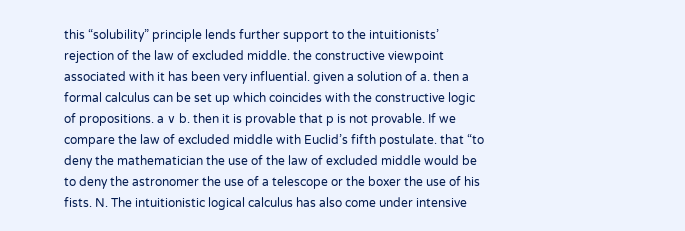this “solubility” principle lends further support to the intuitionists’ rejection of the law of excluded middle. the constructive viewpoint associated with it has been very influential. given a solution of a. then a formal calculus can be set up which coincides with the constructive logic of propositions. a ∨ b. then it is provable that p is not provable. If we compare the law of excluded middle with Euclid’s fifth postulate. that “to deny the mathematician the use of the law of excluded middle would be to deny the astronomer the use of a telescope or the boxer the use of his fists. N. The intuitionistic logical calculus has also come under intensive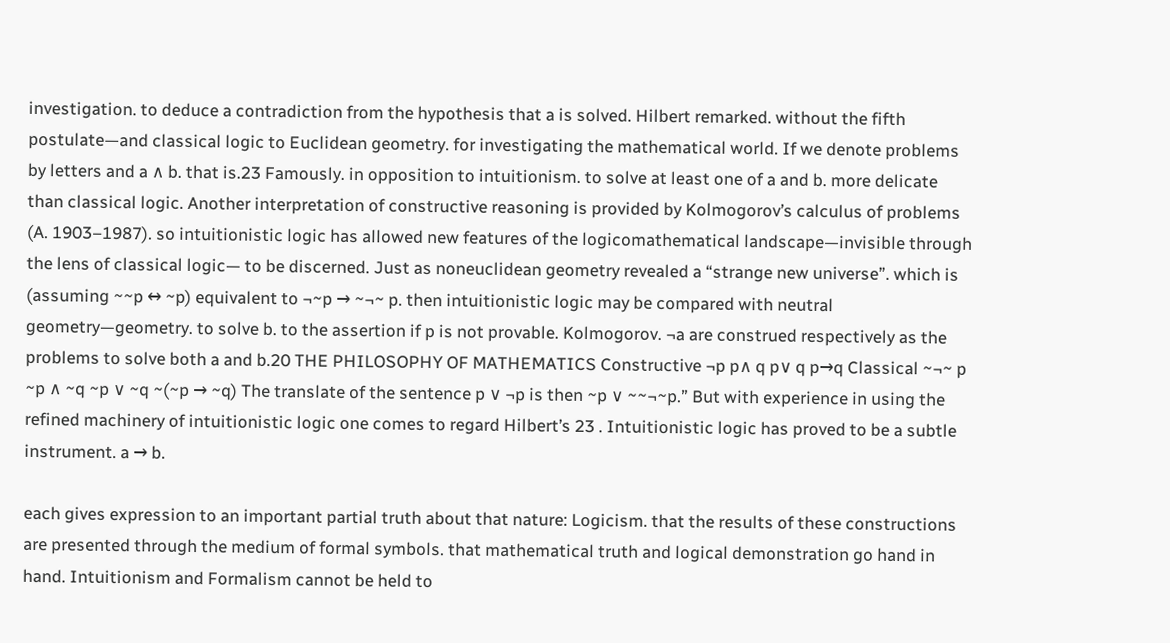investigation. to deduce a contradiction from the hypothesis that a is solved. Hilbert remarked. without the fifth postulate—and classical logic to Euclidean geometry. for investigating the mathematical world. If we denote problems by letters and a ∧ b. that is.23 Famously. in opposition to intuitionism. to solve at least one of a and b. more delicate than classical logic. Another interpretation of constructive reasoning is provided by Kolmogorov’s calculus of problems (A. 1903–1987). so intuitionistic logic has allowed new features of the logicomathematical landscape—invisible through the lens of classical logic— to be discerned. Just as noneuclidean geometry revealed a “strange new universe”. which is (assuming ~~p ↔ ~p) equivalent to ¬~p → ~¬~ p. then intuitionistic logic may be compared with neutral geometry—geometry. to solve b. to the assertion if p is not provable. Kolmogorov. ¬a are construed respectively as the problems to solve both a and b.20 THE PHILOSOPHY OF MATHEMATICS Constructive ¬p p∧ q p∨ q p→q Classical ~¬~ p ~p ∧ ~q ~p ∨ ~q ~(~p → ~q) The translate of the sentence p ∨ ¬p is then ~p ∨ ~~¬~p.” But with experience in using the refined machinery of intuitionistic logic one comes to regard Hilbert’s 23 . Intuitionistic logic has proved to be a subtle instrument. a → b.

each gives expression to an important partial truth about that nature: Logicism. that the results of these constructions are presented through the medium of formal symbols. that mathematical truth and logical demonstration go hand in hand. Intuitionism and Formalism cannot be held to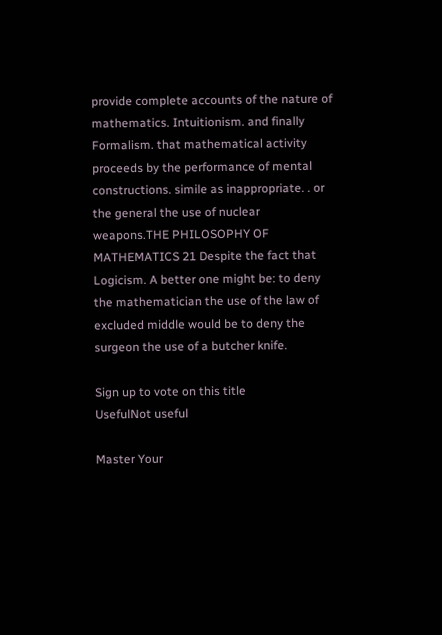provide complete accounts of the nature of mathematics. Intuitionism. and finally Formalism. that mathematical activity proceeds by the performance of mental constructions. simile as inappropriate. . or the general the use of nuclear weapons.THE PHILOSOPHY OF MATHEMATICS 21 Despite the fact that Logicism. A better one might be: to deny the mathematician the use of the law of excluded middle would be to deny the surgeon the use of a butcher knife.

Sign up to vote on this title
UsefulNot useful

Master Your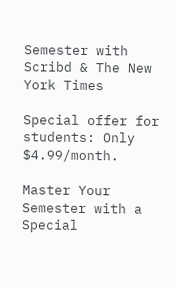Semester with Scribd & The New York Times

Special offer for students: Only $4.99/month.

Master Your Semester with a Special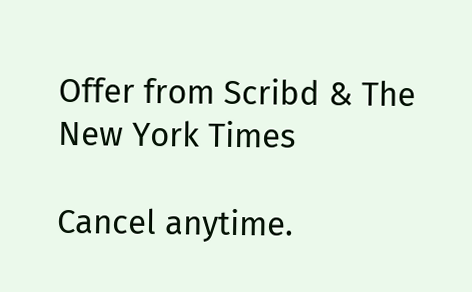Offer from Scribd & The New York Times

Cancel anytime.